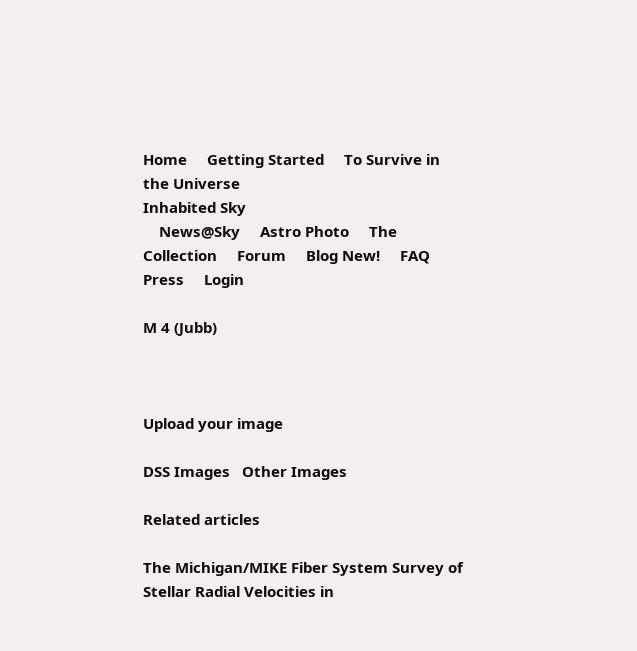Home     Getting Started     To Survive in the Universe
Inhabited Sky
    News@Sky     Astro Photo     The Collection     Forum     Blog New!     FAQ     Press     Login

M 4 (Jubb)



Upload your image

DSS Images   Other Images

Related articles

The Michigan/MIKE Fiber System Survey of Stellar Radial Velocities in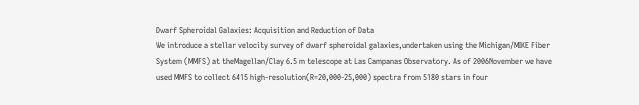Dwarf Spheroidal Galaxies: Acquisition and Reduction of Data
We introduce a stellar velocity survey of dwarf spheroidal galaxies,undertaken using the Michigan/MIKE Fiber System (MMFS) at theMagellan/Clay 6.5 m telescope at Las Campanas Observatory. As of 2006November we have used MMFS to collect 6415 high-resolution(R=20,000-25,000) spectra from 5180 stars in four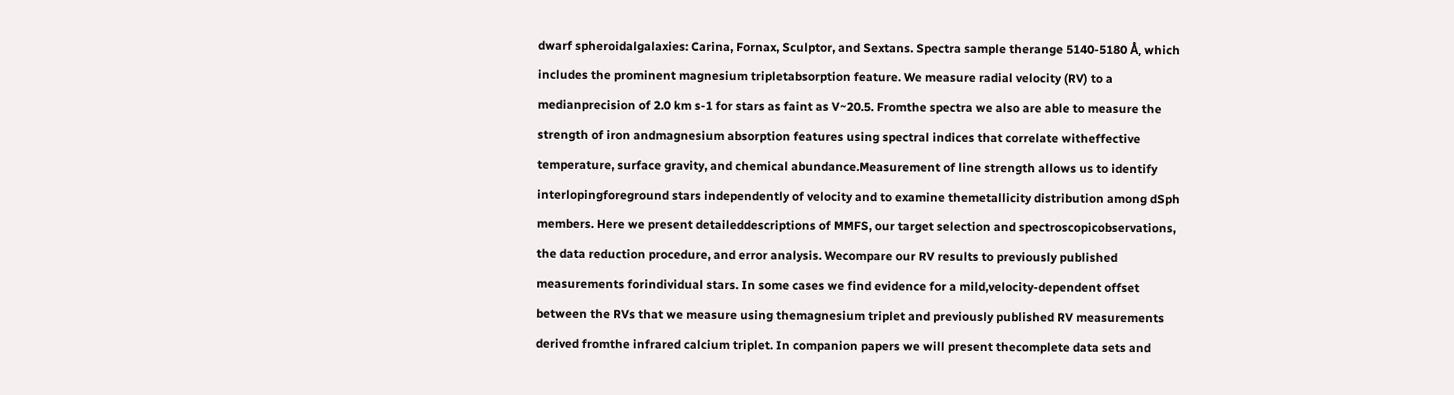dwarf spheroidalgalaxies: Carina, Fornax, Sculptor, and Sextans. Spectra sample therange 5140-5180 Å, which includes the prominent magnesium tripletabsorption feature. We measure radial velocity (RV) to a medianprecision of 2.0 km s-1 for stars as faint as V~20.5. Fromthe spectra we also are able to measure the strength of iron andmagnesium absorption features using spectral indices that correlate witheffective temperature, surface gravity, and chemical abundance.Measurement of line strength allows us to identify interlopingforeground stars independently of velocity and to examine themetallicity distribution among dSph members. Here we present detaileddescriptions of MMFS, our target selection and spectroscopicobservations, the data reduction procedure, and error analysis. Wecompare our RV results to previously published measurements forindividual stars. In some cases we find evidence for a mild,velocity-dependent offset between the RVs that we measure using themagnesium triplet and previously published RV measurements derived fromthe infrared calcium triplet. In companion papers we will present thecomplete data sets and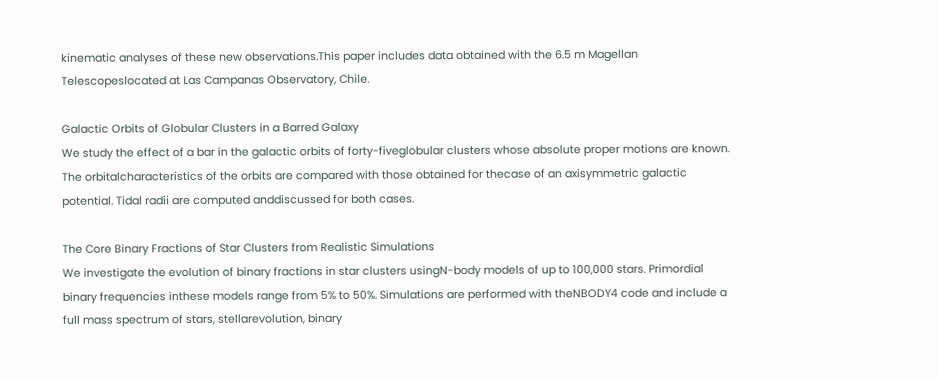kinematic analyses of these new observations.This paper includes data obtained with the 6.5 m Magellan Telescopeslocated at Las Campanas Observatory, Chile.

Galactic Orbits of Globular Clusters in a Barred Galaxy
We study the effect of a bar in the galactic orbits of forty-fiveglobular clusters whose absolute proper motions are known. The orbitalcharacteristics of the orbits are compared with those obtained for thecase of an axisymmetric galactic potential. Tidal radii are computed anddiscussed for both cases.

The Core Binary Fractions of Star Clusters from Realistic Simulations
We investigate the evolution of binary fractions in star clusters usingN-body models of up to 100,000 stars. Primordial binary frequencies inthese models range from 5% to 50%. Simulations are performed with theNBODY4 code and include a full mass spectrum of stars, stellarevolution, binary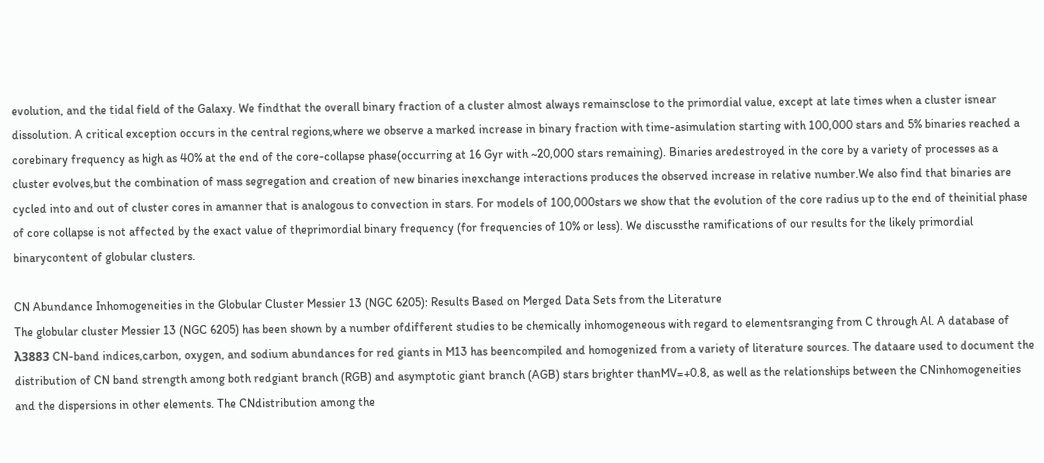evolution, and the tidal field of the Galaxy. We findthat the overall binary fraction of a cluster almost always remainsclose to the primordial value, except at late times when a cluster isnear dissolution. A critical exception occurs in the central regions,where we observe a marked increase in binary fraction with time-asimulation starting with 100,000 stars and 5% binaries reached a corebinary frequency as high as 40% at the end of the core-collapse phase(occurring at 16 Gyr with ~20,000 stars remaining). Binaries aredestroyed in the core by a variety of processes as a cluster evolves,but the combination of mass segregation and creation of new binaries inexchange interactions produces the observed increase in relative number.We also find that binaries are cycled into and out of cluster cores in amanner that is analogous to convection in stars. For models of 100,000stars we show that the evolution of the core radius up to the end of theinitial phase of core collapse is not affected by the exact value of theprimordial binary frequency (for frequencies of 10% or less). We discussthe ramifications of our results for the likely primordial binarycontent of globular clusters.

CN Abundance Inhomogeneities in the Globular Cluster Messier 13 (NGC 6205): Results Based on Merged Data Sets from the Literature
The globular cluster Messier 13 (NGC 6205) has been shown by a number ofdifferent studies to be chemically inhomogeneous with regard to elementsranging from C through Al. A database of λ3883 CN-band indices,carbon, oxygen, and sodium abundances for red giants in M13 has beencompiled and homogenized from a variety of literature sources. The dataare used to document the distribution of CN band strength among both redgiant branch (RGB) and asymptotic giant branch (AGB) stars brighter thanMV=+0.8, as well as the relationships between the CNinhomogeneities and the dispersions in other elements. The CNdistribution among the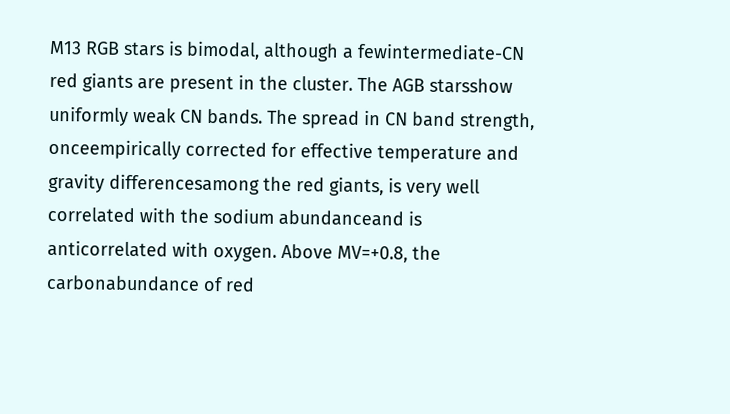M13 RGB stars is bimodal, although a fewintermediate-CN red giants are present in the cluster. The AGB starsshow uniformly weak CN bands. The spread in CN band strength, onceempirically corrected for effective temperature and gravity differencesamong the red giants, is very well correlated with the sodium abundanceand is anticorrelated with oxygen. Above MV=+0.8, the carbonabundance of red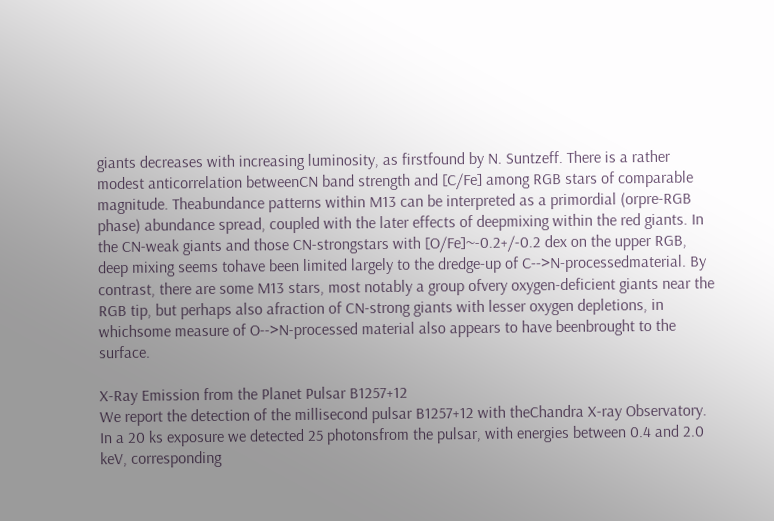giants decreases with increasing luminosity, as firstfound by N. Suntzeff. There is a rather modest anticorrelation betweenCN band strength and [C/Fe] among RGB stars of comparable magnitude. Theabundance patterns within M13 can be interpreted as a primordial (orpre-RGB phase) abundance spread, coupled with the later effects of deepmixing within the red giants. In the CN-weak giants and those CN-strongstars with [O/Fe]~-0.2+/-0.2 dex on the upper RGB, deep mixing seems tohave been limited largely to the dredge-up of C-->N-processedmaterial. By contrast, there are some M13 stars, most notably a group ofvery oxygen-deficient giants near the RGB tip, but perhaps also afraction of CN-strong giants with lesser oxygen depletions, in whichsome measure of O-->N-processed material also appears to have beenbrought to the surface.

X-Ray Emission from the Planet Pulsar B1257+12
We report the detection of the millisecond pulsar B1257+12 with theChandra X-ray Observatory. In a 20 ks exposure we detected 25 photonsfrom the pulsar, with energies between 0.4 and 2.0 keV, corresponding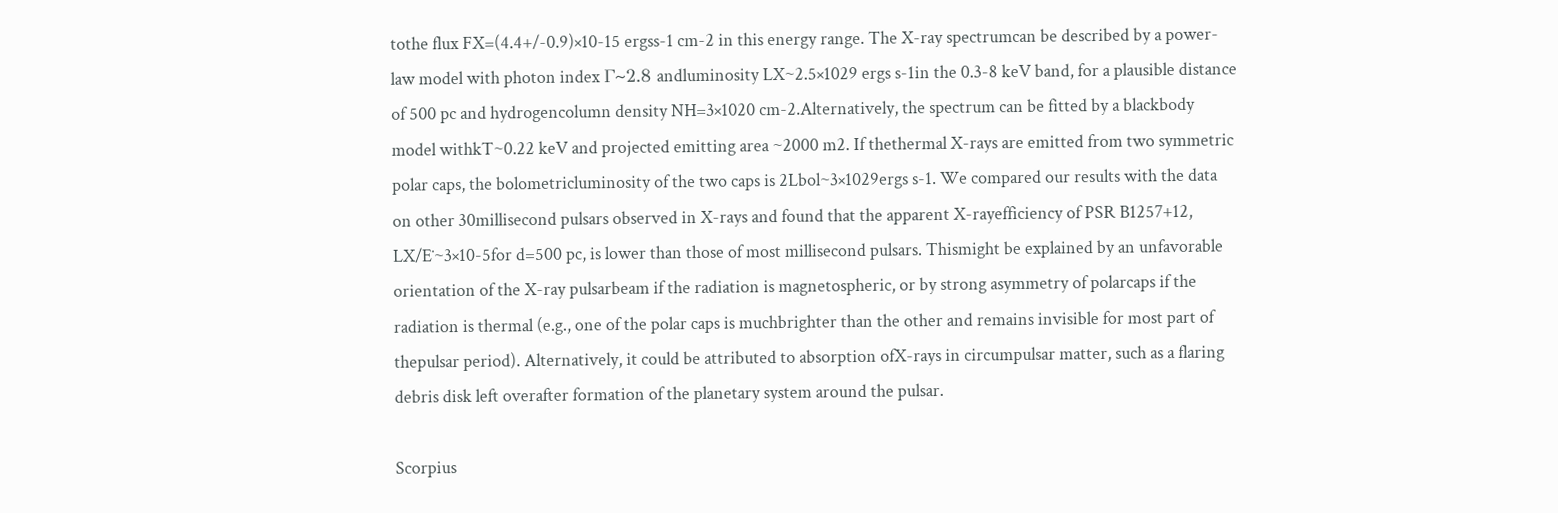tothe flux FX=(4.4+/-0.9)×10-15 ergss-1 cm-2 in this energy range. The X-ray spectrumcan be described by a power-law model with photon index Γ~2.8 andluminosity LX~2.5×1029 ergs s-1in the 0.3-8 keV band, for a plausible distance of 500 pc and hydrogencolumn density NH=3×1020 cm-2.Alternatively, the spectrum can be fitted by a blackbody model withkT~0.22 keV and projected emitting area ~2000 m2. If thethermal X-rays are emitted from two symmetric polar caps, the bolometricluminosity of the two caps is 2Lbol~3×1029ergs s-1. We compared our results with the data on other 30millisecond pulsars observed in X-rays and found that the apparent X-rayefficiency of PSR B1257+12, LX/E˙~3×10-5for d=500 pc, is lower than those of most millisecond pulsars. Thismight be explained by an unfavorable orientation of the X-ray pulsarbeam if the radiation is magnetospheric, or by strong asymmetry of polarcaps if the radiation is thermal (e.g., one of the polar caps is muchbrighter than the other and remains invisible for most part of thepulsar period). Alternatively, it could be attributed to absorption ofX-rays in circumpulsar matter, such as a flaring debris disk left overafter formation of the planetary system around the pulsar.

Scorpius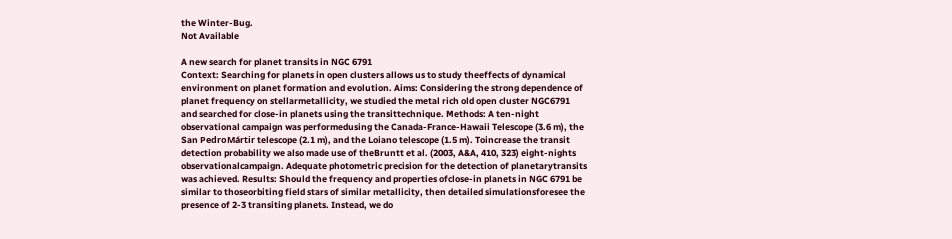the Winter-Bug.
Not Available

A new search for planet transits in NGC 6791
Context: Searching for planets in open clusters allows us to study theeffects of dynamical environment on planet formation and evolution. Aims: Considering the strong dependence of planet frequency on stellarmetallicity, we studied the metal rich old open cluster NGC6791 and searched for close-in planets using the transittechnique. Methods: A ten-night observational campaign was performedusing the Canada-France-Hawaii Telescope (3.6 m), the San PedroMártir telescope (2.1 m), and the Loiano telescope (1.5 m). Toincrease the transit detection probability we also made use of theBruntt et al. (2003, A&A, 410, 323) eight-nights observationalcampaign. Adequate photometric precision for the detection of planetarytransits was achieved. Results: Should the frequency and properties ofclose-in planets in NGC 6791 be similar to thoseorbiting field stars of similar metallicity, then detailed simulationsforesee the presence of 2-3 transiting planets. Instead, we do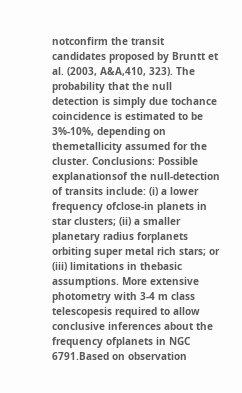notconfirm the transit candidates proposed by Bruntt et al. (2003, A&A,410, 323). The probability that the null detection is simply due tochance coincidence is estimated to be 3%-10%, depending on themetallicity assumed for the cluster. Conclusions: Possible explanationsof the null-detection of transits include: (i) a lower frequency ofclose-in planets in star clusters; (ii) a smaller planetary radius forplanets orbiting super metal rich stars; or (iii) limitations in thebasic assumptions. More extensive photometry with 3-4 m class telescopesis required to allow conclusive inferences about the frequency ofplanets in NGC 6791.Based on observation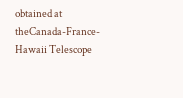obtained at theCanada-France-Hawaii Telescope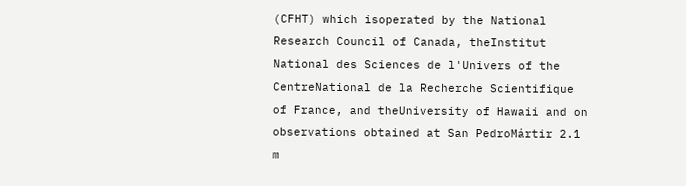(CFHT) which isoperated by the National Research Council of Canada, theInstitut National des Sciences de l'Univers of the CentreNational de la Recherche Scientifique of France, and theUniversity of Hawaii and on observations obtained at San PedroMártir 2.1 m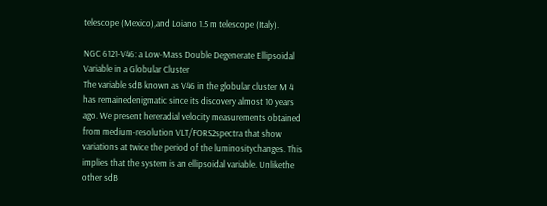telescope (Mexico),and Loiano 1.5 m telescope (Italy).

NGC 6121-V46: a Low-Mass Double Degenerate Ellipsoidal Variable in a Globular Cluster
The variable sdB known as V46 in the globular cluster M 4 has remainedenigmatic since its discovery almost 10 years ago. We present hereradial velocity measurements obtained from medium-resolution VLT/FORS2spectra that show variations at twice the period of the luminositychanges. This implies that the system is an ellipsoidal variable. Unlikethe other sdB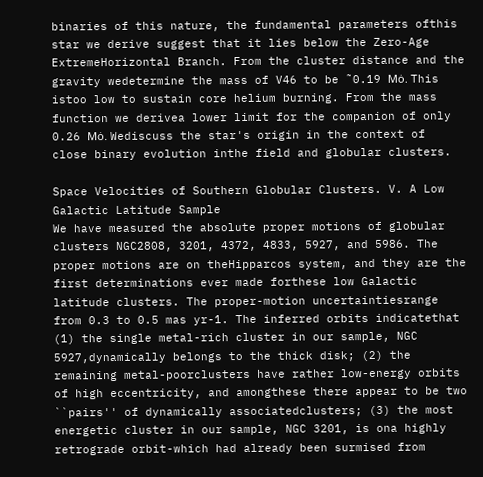binaries of this nature, the fundamental parameters ofthis star we derive suggest that it lies below the Zero-Age ExtremeHorizontal Branch. From the cluster distance and the gravity wedetermine the mass of V46 to be ˜0.19 Mȯ. This istoo low to sustain core helium burning. From the mass function we derivea lower limit for the companion of only 0.26 Mȯ. Wediscuss the star's origin in the context of close binary evolution inthe field and globular clusters.

Space Velocities of Southern Globular Clusters. V. A Low Galactic Latitude Sample
We have measured the absolute proper motions of globular clusters NGC2808, 3201, 4372, 4833, 5927, and 5986. The proper motions are on theHipparcos system, and they are the first determinations ever made forthese low Galactic latitude clusters. The proper-motion uncertaintiesrange from 0.3 to 0.5 mas yr-1. The inferred orbits indicatethat (1) the single metal-rich cluster in our sample, NGC 5927,dynamically belongs to the thick disk; (2) the remaining metal-poorclusters have rather low-energy orbits of high eccentricity, and amongthese there appear to be two ``pairs'' of dynamically associatedclusters; (3) the most energetic cluster in our sample, NGC 3201, is ona highly retrograde orbit-which had already been surmised from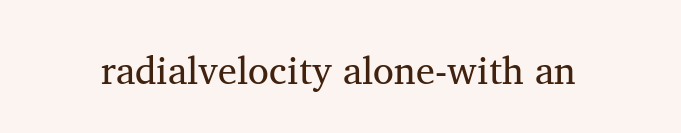radialvelocity alone-with an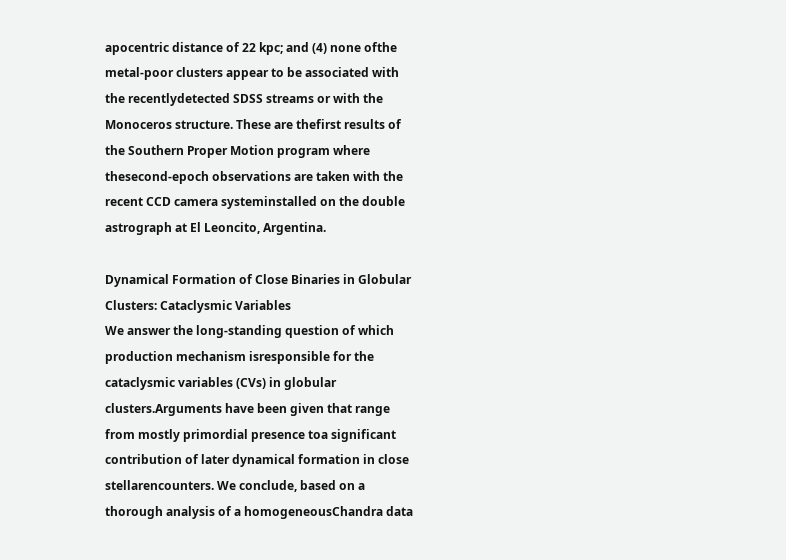apocentric distance of 22 kpc; and (4) none ofthe metal-poor clusters appear to be associated with the recentlydetected SDSS streams or with the Monoceros structure. These are thefirst results of the Southern Proper Motion program where thesecond-epoch observations are taken with the recent CCD camera systeminstalled on the double astrograph at El Leoncito, Argentina.

Dynamical Formation of Close Binaries in Globular Clusters: Cataclysmic Variables
We answer the long-standing question of which production mechanism isresponsible for the cataclysmic variables (CVs) in globular clusters.Arguments have been given that range from mostly primordial presence toa significant contribution of later dynamical formation in close stellarencounters. We conclude, based on a thorough analysis of a homogeneousChandra data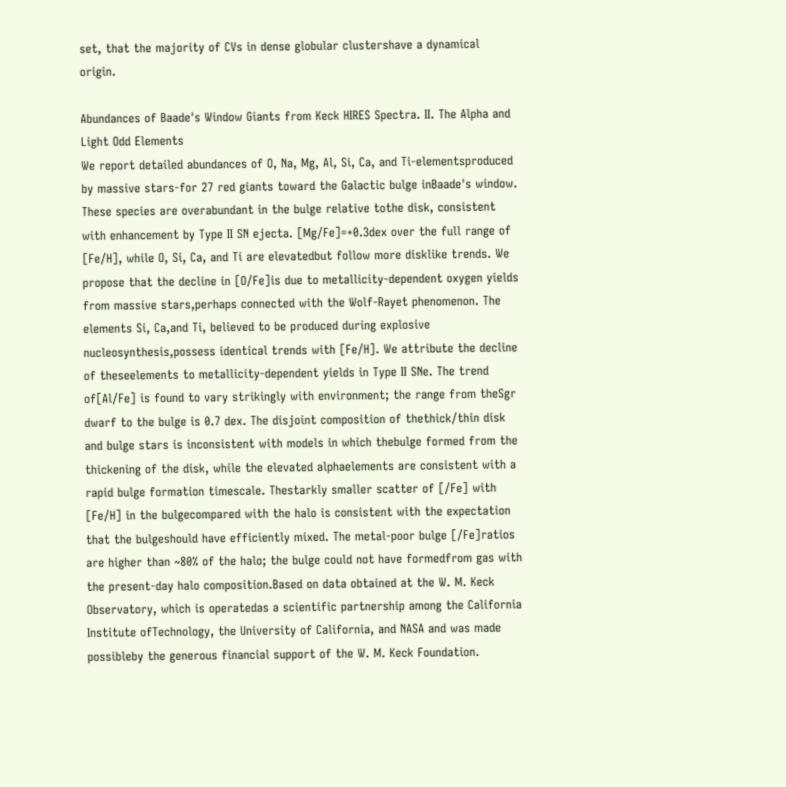set, that the majority of CVs in dense globular clustershave a dynamical origin.

Abundances of Baade's Window Giants from Keck HIRES Spectra. II. The Alpha and Light Odd Elements
We report detailed abundances of O, Na, Mg, Al, Si, Ca, and Ti-elementsproduced by massive stars-for 27 red giants toward the Galactic bulge inBaade's window. These species are overabundant in the bulge relative tothe disk, consistent with enhancement by Type II SN ejecta. [Mg/Fe]=+0.3dex over the full range of [Fe/H], while O, Si, Ca, and Ti are elevatedbut follow more disklike trends. We propose that the decline in [O/Fe]is due to metallicity-dependent oxygen yields from massive stars,perhaps connected with the Wolf-Rayet phenomenon. The elements Si, Ca,and Ti, believed to be produced during explosive nucleosynthesis,possess identical trends with [Fe/H]. We attribute the decline of theseelements to metallicity-dependent yields in Type II SNe. The trend of[Al/Fe] is found to vary strikingly with environment; the range from theSgr dwarf to the bulge is 0.7 dex. The disjoint composition of thethick/thin disk and bulge stars is inconsistent with models in which thebulge formed from the thickening of the disk, while the elevated alphaelements are consistent with a rapid bulge formation timescale. Thestarkly smaller scatter of [/Fe] with [Fe/H] in the bulgecompared with the halo is consistent with the expectation that the bulgeshould have efficiently mixed. The metal-poor bulge [/Fe]ratios are higher than ~80% of the halo; the bulge could not have formedfrom gas with the present-day halo composition.Based on data obtained at the W. M. Keck Observatory, which is operatedas a scientific partnership among the California Institute ofTechnology, the University of California, and NASA and was made possibleby the generous financial support of the W. M. Keck Foundation.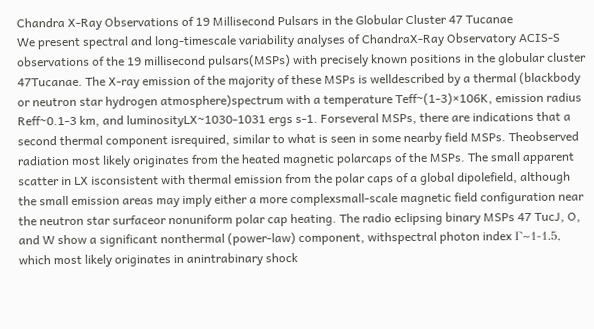Chandra X-Ray Observations of 19 Millisecond Pulsars in the Globular Cluster 47 Tucanae
We present spectral and long-timescale variability analyses of ChandraX-Ray Observatory ACIS-S observations of the 19 millisecond pulsars(MSPs) with precisely known positions in the globular cluster 47Tucanae. The X-ray emission of the majority of these MSPs is welldescribed by a thermal (blackbody or neutron star hydrogen atmosphere)spectrum with a temperature Teff~(1-3)×106K, emission radius Reff~0.1-3 km, and luminosityLX~1030-1031 ergs s-1. Forseveral MSPs, there are indications that a second thermal component isrequired, similar to what is seen in some nearby field MSPs. Theobserved radiation most likely originates from the heated magnetic polarcaps of the MSPs. The small apparent scatter in LX isconsistent with thermal emission from the polar caps of a global dipolefield, although the small emission areas may imply either a more complexsmall-scale magnetic field configuration near the neutron star surfaceor nonuniform polar cap heating. The radio eclipsing binary MSPs 47 TucJ, O, and W show a significant nonthermal (power-law) component, withspectral photon index Γ~1-1.5, which most likely originates in anintrabinary shock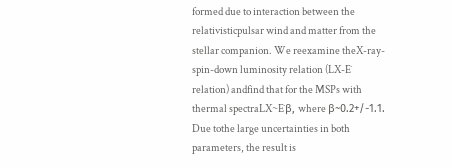formed due to interaction between the relativisticpulsar wind and matter from the stellar companion. We reexamine theX-ray-spin-down luminosity relation (LX-E˙ relation) andfind that for the MSPs with thermal spectraLX~E˙β, where β~0.2+/-1.1. Due tothe large uncertainties in both parameters, the result is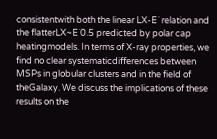consistentwith both the linear LX-E˙ relation and the flatterLX~E˙0.5 predicted by polar cap heatingmodels. In terms of X-ray properties, we find no clear systematicdifferences between MSPs in globular clusters and in the field of theGalaxy. We discuss the implications of these results on the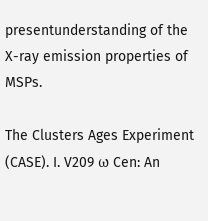presentunderstanding of the X-ray emission properties of MSPs.

The Clusters Ages Experiment (CASE). I. V209 ω Cen: An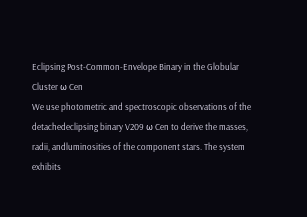Eclipsing Post-Common-Envelope Binary in the Globular Cluster ω Cen
We use photometric and spectroscopic observations of the detachedeclipsing binary V209 ω Cen to derive the masses, radii, andluminosities of the component stars. The system exhibits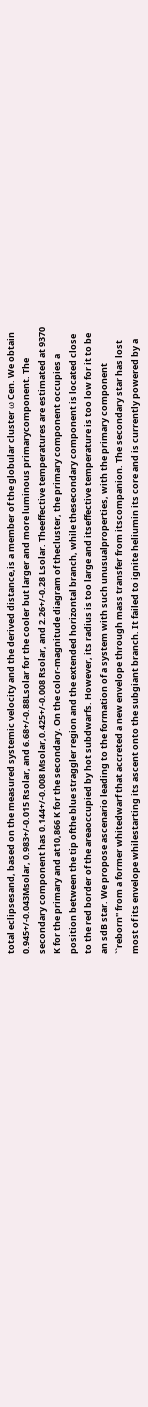total eclipsesand, based on the measured systemic velocity and the derived distance,is a member of the globular cluster ω Cen. We obtain 0.945+/-0.043Msolar, 0.983+/-0.015 Rsolar, and 6.68+/-0.88Lsolar for the cooler but larger and more luminous primarycomponent. The secondary component has 0.144+/-0.008 Msolar,0.425+/-0.008 Rsolar, and 2.26+/-0.28 Lsolar. Theeffective temperatures are estimated at 9370 K for the primary and at10,866 K for the secondary. On the color-magnitude diagram of thecluster, the primary component occupies a position between the tip ofthe blue straggler region and the extended horizontal branch, while thesecondary component is located close to the red border of the areaoccupied by hot subdwarfs. However, its radius is too large and itseffective temperature is too low for it to be an sdB star. We propose ascenario leading to the formation of a system with such unusualproperties, with the primary component ``reborn'' from a former whitedwarf that accreted a new envelope through mass transfer from itscompanion. The secondary star has lost most of its envelope whilestarting its ascent onto the subgiant branch. It failed to ignite heliumin its core and is currently powered by a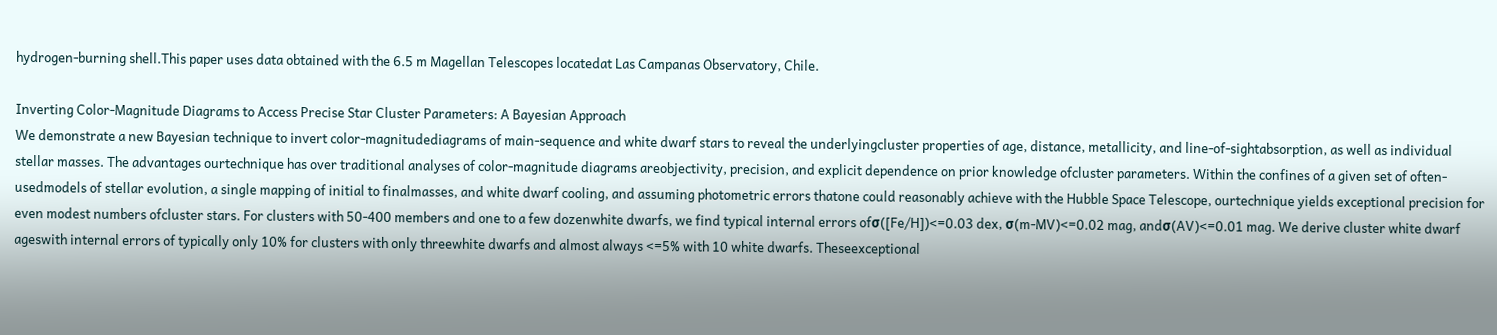hydrogen-burning shell.This paper uses data obtained with the 6.5 m Magellan Telescopes locatedat Las Campanas Observatory, Chile.

Inverting Color-Magnitude Diagrams to Access Precise Star Cluster Parameters: A Bayesian Approach
We demonstrate a new Bayesian technique to invert color-magnitudediagrams of main-sequence and white dwarf stars to reveal the underlyingcluster properties of age, distance, metallicity, and line-of-sightabsorption, as well as individual stellar masses. The advantages ourtechnique has over traditional analyses of color-magnitude diagrams areobjectivity, precision, and explicit dependence on prior knowledge ofcluster parameters. Within the confines of a given set of often-usedmodels of stellar evolution, a single mapping of initial to finalmasses, and white dwarf cooling, and assuming photometric errors thatone could reasonably achieve with the Hubble Space Telescope, ourtechnique yields exceptional precision for even modest numbers ofcluster stars. For clusters with 50-400 members and one to a few dozenwhite dwarfs, we find typical internal errors ofσ([Fe/H])<=0.03 dex, σ(m-MV)<=0.02 mag, andσ(AV)<=0.01 mag. We derive cluster white dwarf ageswith internal errors of typically only 10% for clusters with only threewhite dwarfs and almost always <=5% with 10 white dwarfs. Theseexceptional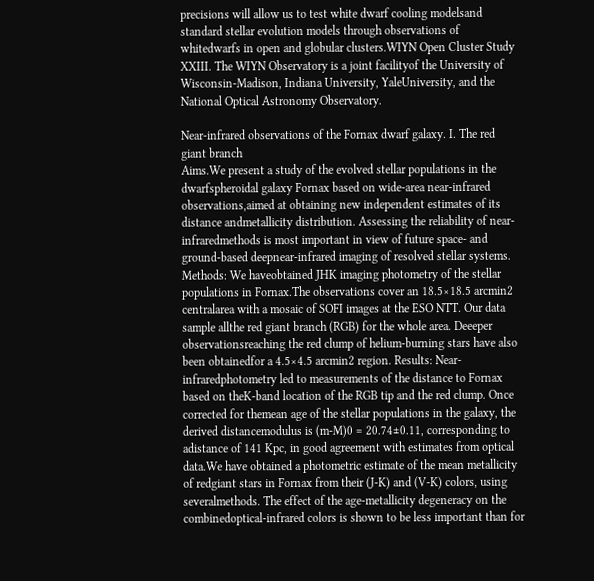precisions will allow us to test white dwarf cooling modelsand standard stellar evolution models through observations of whitedwarfs in open and globular clusters.WIYN Open Cluster Study XXIII. The WIYN Observatory is a joint facilityof the University of Wisconsin-Madison, Indiana University, YaleUniversity, and the National Optical Astronomy Observatory.

Near-infrared observations of the Fornax dwarf galaxy. I. The red giant branch
Aims.We present a study of the evolved stellar populations in the dwarfspheroidal galaxy Fornax based on wide-area near-infrared observations,aimed at obtaining new independent estimates of its distance andmetallicity distribution. Assessing the reliability of near-infraredmethods is most important in view of future space- and ground-based deepnear-infrared imaging of resolved stellar systems. Methods: We haveobtained JHK imaging photometry of the stellar populations in Fornax.The observations cover an 18.5×18.5 arcmin2 centralarea with a mosaic of SOFI images at the ESO NTT. Our data sample allthe red giant branch (RGB) for the whole area. Deeeper observationsreaching the red clump of helium-burning stars have also been obtainedfor a 4.5×4.5 arcmin2 region. Results: Near-infraredphotometry led to measurements of the distance to Fornax based on theK-band location of the RGB tip and the red clump. Once corrected for themean age of the stellar populations in the galaxy, the derived distancemodulus is (m-M)0 = 20.74±0.11, corresponding to adistance of 141 Kpc, in good agreement with estimates from optical data.We have obtained a photometric estimate of the mean metallicity of redgiant stars in Fornax from their (J-K) and (V-K) colors, using severalmethods. The effect of the age-metallicity degeneracy on the combinedoptical-infrared colors is shown to be less important than for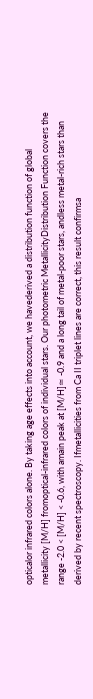opticalor infrared colors alone. By taking age effects into account, we havederived a distribution function of global metallicity [M/H] fromoptical-infrared colors of individual stars. Our photometric MetallicityDistribution Function covers the range -2.0 < [M/H] < -0.6, with amain peak at [M/H]≃ -0.9 and a long tail of metal-poor stars, andless metal-rich stars than derived by recent spectroscopy. Ifmetallicities from Ca II triplet lines are correct, this result confirmsa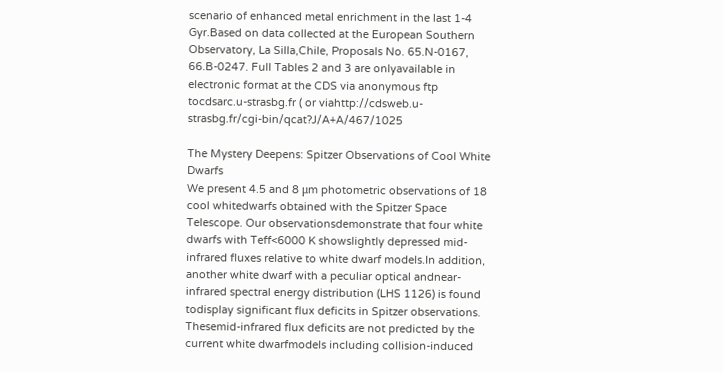scenario of enhanced metal enrichment in the last 1-4 Gyr.Based on data collected at the European Southern Observatory, La Silla,Chile, Proposals No. 65.N-0167, 66.B-0247. Full Tables 2 and 3 are onlyavailable in electronic format at the CDS via anonymous ftp tocdsarc.u-strasbg.fr ( or viahttp://cdsweb.u-strasbg.fr/cgi-bin/qcat?J/A+A/467/1025

The Mystery Deepens: Spitzer Observations of Cool White Dwarfs
We present 4.5 and 8 μm photometric observations of 18 cool whitedwarfs obtained with the Spitzer Space Telescope. Our observationsdemonstrate that four white dwarfs with Teff<6000 K showslightly depressed mid-infrared fluxes relative to white dwarf models.In addition, another white dwarf with a peculiar optical andnear-infrared spectral energy distribution (LHS 1126) is found todisplay significant flux deficits in Spitzer observations. Thesemid-infrared flux deficits are not predicted by the current white dwarfmodels including collision-induced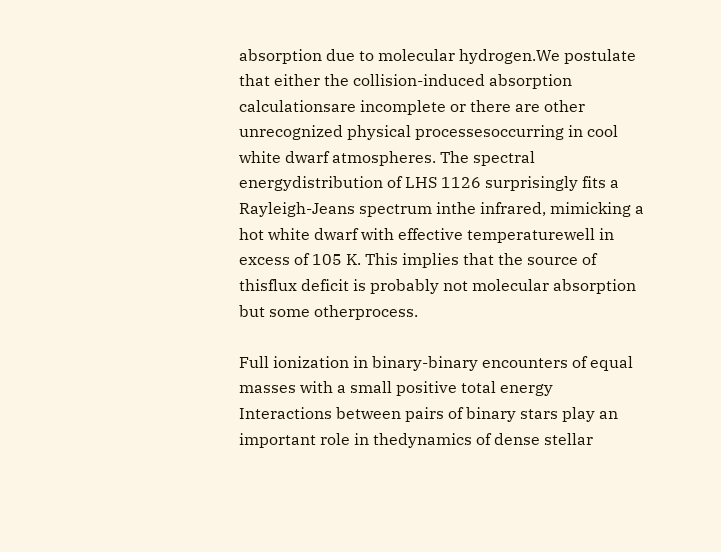absorption due to molecular hydrogen.We postulate that either the collision-induced absorption calculationsare incomplete or there are other unrecognized physical processesoccurring in cool white dwarf atmospheres. The spectral energydistribution of LHS 1126 surprisingly fits a Rayleigh-Jeans spectrum inthe infrared, mimicking a hot white dwarf with effective temperaturewell in excess of 105 K. This implies that the source of thisflux deficit is probably not molecular absorption but some otherprocess.

Full ionization in binary-binary encounters of equal masses with a small positive total energy
Interactions between pairs of binary stars play an important role in thedynamics of dense stellar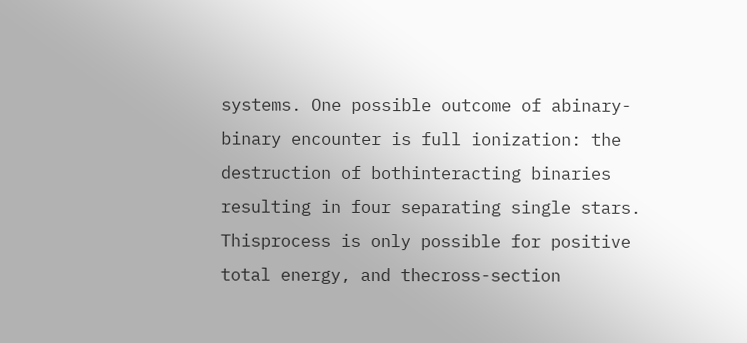systems. One possible outcome of abinary-binary encounter is full ionization: the destruction of bothinteracting binaries resulting in four separating single stars. Thisprocess is only possible for positive total energy, and thecross-section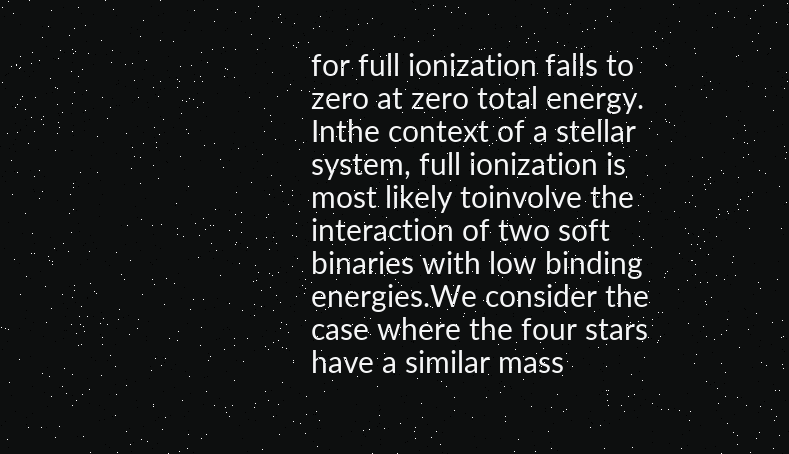for full ionization falls to zero at zero total energy. Inthe context of a stellar system, full ionization is most likely toinvolve the interaction of two soft binaries with low binding energies.We consider the case where the four stars have a similar mass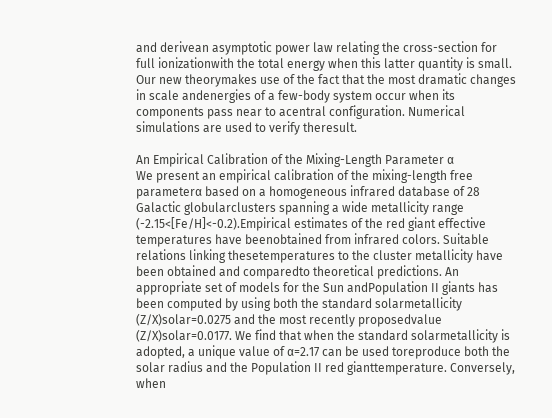and derivean asymptotic power law relating the cross-section for full ionizationwith the total energy when this latter quantity is small. Our new theorymakes use of the fact that the most dramatic changes in scale andenergies of a few-body system occur when its components pass near to acentral configuration. Numerical simulations are used to verify theresult.

An Empirical Calibration of the Mixing-Length Parameter α
We present an empirical calibration of the mixing-length free parameterα based on a homogeneous infrared database of 28 Galactic globularclusters spanning a wide metallicity range (-2.15<[Fe/H]<-0.2).Empirical estimates of the red giant effective temperatures have beenobtained from infrared colors. Suitable relations linking thesetemperatures to the cluster metallicity have been obtained and comparedto theoretical predictions. An appropriate set of models for the Sun andPopulation II giants has been computed by using both the standard solarmetallicity (Z/X)solar=0.0275 and the most recently proposedvalue (Z/X)solar=0.0177. We find that when the standard solarmetallicity is adopted, a unique value of α=2.17 can be used toreproduce both the solar radius and the Population II red gianttemperature. Conversely, when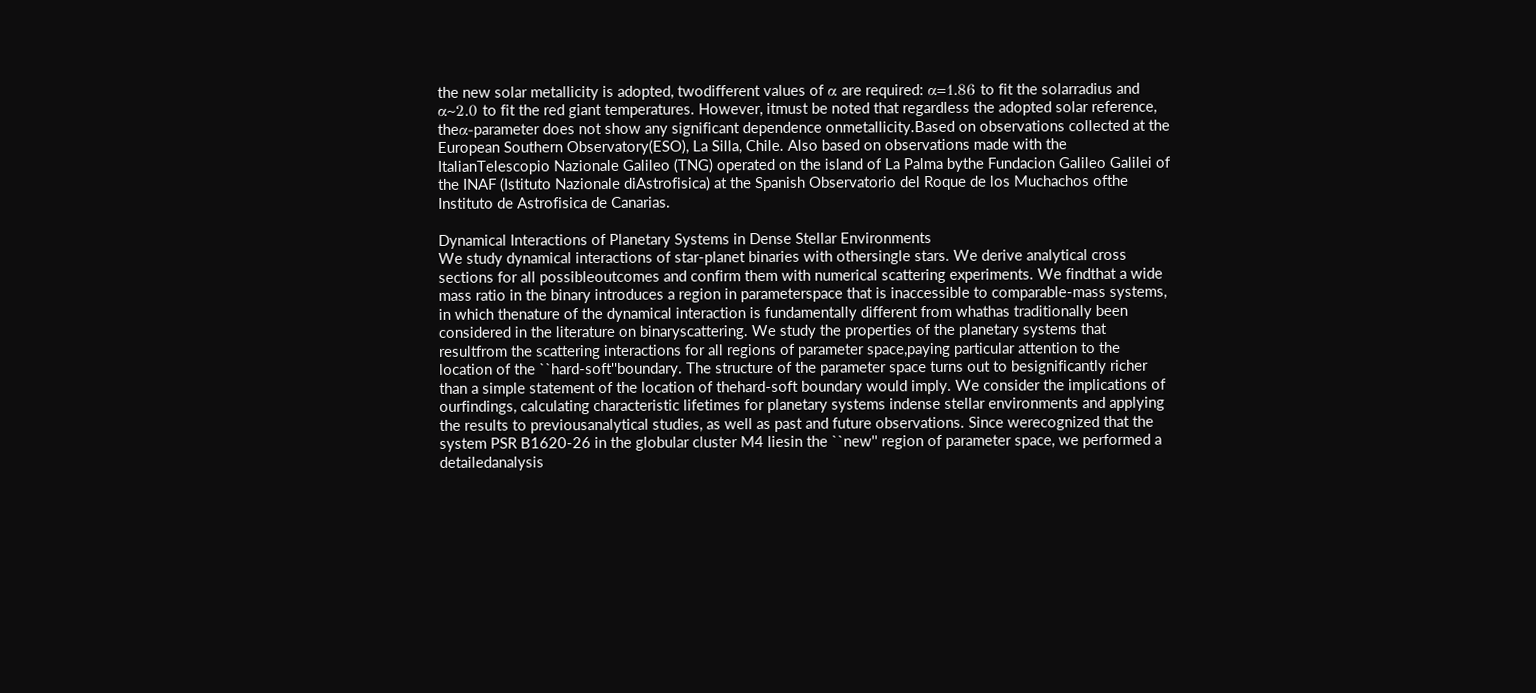the new solar metallicity is adopted, twodifferent values of α are required: α=1.86 to fit the solarradius and α~2.0 to fit the red giant temperatures. However, itmust be noted that regardless the adopted solar reference, theα-parameter does not show any significant dependence onmetallicity.Based on observations collected at the European Southern Observatory(ESO), La Silla, Chile. Also based on observations made with the ItalianTelescopio Nazionale Galileo (TNG) operated on the island of La Palma bythe Fundacion Galileo Galilei of the INAF (Istituto Nazionale diAstrofisica) at the Spanish Observatorio del Roque de los Muchachos ofthe Instituto de Astrofisica de Canarias.

Dynamical Interactions of Planetary Systems in Dense Stellar Environments
We study dynamical interactions of star-planet binaries with othersingle stars. We derive analytical cross sections for all possibleoutcomes and confirm them with numerical scattering experiments. We findthat a wide mass ratio in the binary introduces a region in parameterspace that is inaccessible to comparable-mass systems, in which thenature of the dynamical interaction is fundamentally different from whathas traditionally been considered in the literature on binaryscattering. We study the properties of the planetary systems that resultfrom the scattering interactions for all regions of parameter space,paying particular attention to the location of the ``hard-soft''boundary. The structure of the parameter space turns out to besignificantly richer than a simple statement of the location of thehard-soft boundary would imply. We consider the implications of ourfindings, calculating characteristic lifetimes for planetary systems indense stellar environments and applying the results to previousanalytical studies, as well as past and future observations. Since werecognized that the system PSR B1620-26 in the globular cluster M4 liesin the ``new'' region of parameter space, we performed a detailedanalysis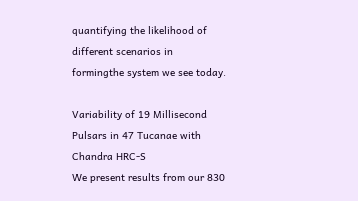quantifying the likelihood of different scenarios in formingthe system we see today.

Variability of 19 Millisecond Pulsars in 47 Tucanae with Chandra HRC-S
We present results from our 830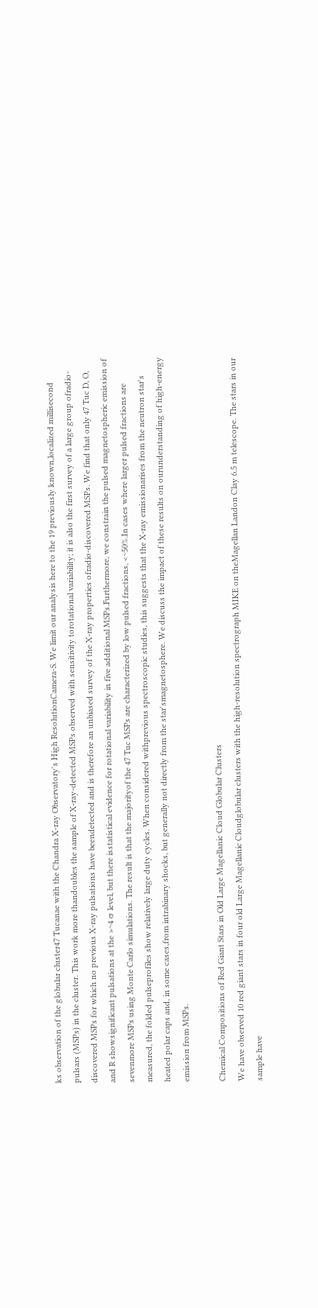ks observation of the globular cluster47 Tucanae with the Chandra X-ray Observatory's High ResolutionCamera-S. We limit our analysis here to the 19 previously known,localized millisecond pulsars (MSPs) in the cluster. This work more thandoubles the sample of X-ray-detected MSPs observed with sensitivity torotational variability; it is also the first survey of a large group ofradio-discovered MSPs for which no previous X-ray pulsations have beendetected and is therefore an unbiased survey of the X-ray properties ofradio-discovered MSPs. We find that only 47 Tuc D, O, and R showsignificant pulsations at the >~4 σ level, but there isstatistical evidence for rotational variability in five additional MSPs.Furthermore, we constrain the pulsed magnetospheric emission of sevenmore MSPs using Monte Carlo simulations. The result is that the majorityof the 47 Tuc MSPs are characterized by low pulsed fractions, <~50%.In cases where larger pulsed fractions are measured, the folded pulseprofiles show relatively large duty cycles. When considered withprevious spectroscopic studies, this suggests that the X-ray emissionarises from the neutron star's heated polar caps and, in some cases,from intrabinary shocks, but generally not directly from the star'smagnetosphere. We discuss the impact of these results on ourunderstanding of high-energy emission from MSPs.

Chemical Compositions of Red Giant Stars in Old Large Magellanic Cloud Globular Clusters
We have observed 10 red giant stars in four old Large Magellanic Cloudglobular clusters with the high-resolution spectrograph MIKE on theMagellan Landon Clay 6.5 m telescope. The stars in our sample have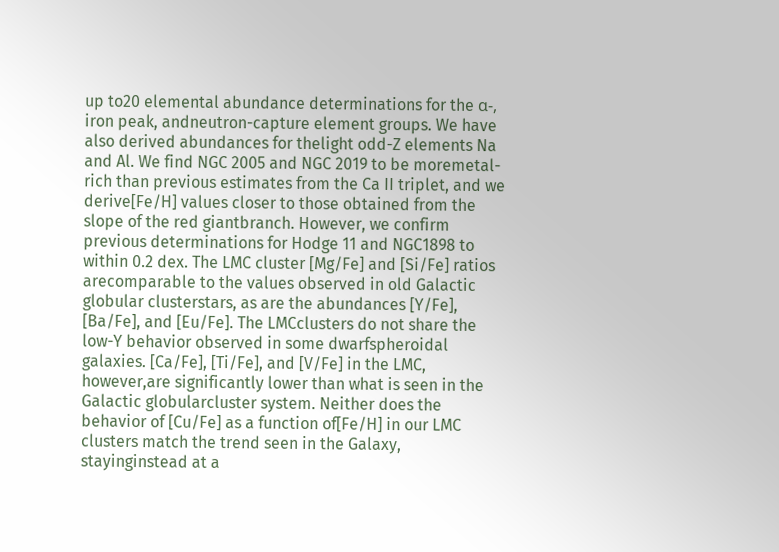up to20 elemental abundance determinations for the α-, iron peak, andneutron-capture element groups. We have also derived abundances for thelight odd-Z elements Na and Al. We find NGC 2005 and NGC 2019 to be moremetal-rich than previous estimates from the Ca II triplet, and we derive[Fe/H] values closer to those obtained from the slope of the red giantbranch. However, we confirm previous determinations for Hodge 11 and NGC1898 to within 0.2 dex. The LMC cluster [Mg/Fe] and [Si/Fe] ratios arecomparable to the values observed in old Galactic globular clusterstars, as are the abundances [Y/Fe], [Ba/Fe], and [Eu/Fe]. The LMCclusters do not share the low-Y behavior observed in some dwarfspheroidal galaxies. [Ca/Fe], [Ti/Fe], and [V/Fe] in the LMC, however,are significantly lower than what is seen in the Galactic globularcluster system. Neither does the behavior of [Cu/Fe] as a function of[Fe/H] in our LMC clusters match the trend seen in the Galaxy, stayinginstead at a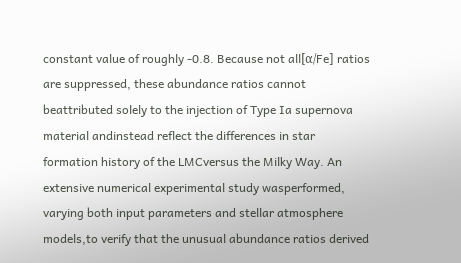constant value of roughly -0.8. Because not all[α/Fe] ratios are suppressed, these abundance ratios cannot beattributed solely to the injection of Type Ia supernova material andinstead reflect the differences in star formation history of the LMCversus the Milky Way. An extensive numerical experimental study wasperformed, varying both input parameters and stellar atmosphere models,to verify that the unusual abundance ratios derived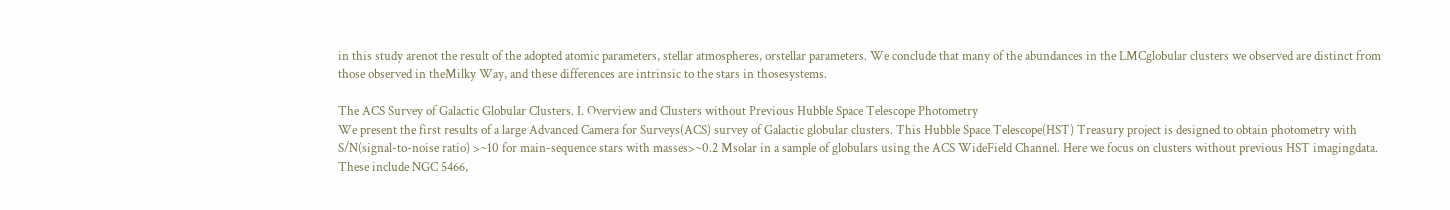in this study arenot the result of the adopted atomic parameters, stellar atmospheres, orstellar parameters. We conclude that many of the abundances in the LMCglobular clusters we observed are distinct from those observed in theMilky Way, and these differences are intrinsic to the stars in thosesystems.

The ACS Survey of Galactic Globular Clusters. I. Overview and Clusters without Previous Hubble Space Telescope Photometry
We present the first results of a large Advanced Camera for Surveys(ACS) survey of Galactic globular clusters. This Hubble Space Telescope(HST) Treasury project is designed to obtain photometry with S/N(signal-to-noise ratio) >~10 for main-sequence stars with masses>~0.2 Msolar in a sample of globulars using the ACS WideField Channel. Here we focus on clusters without previous HST imagingdata. These include NGC 5466,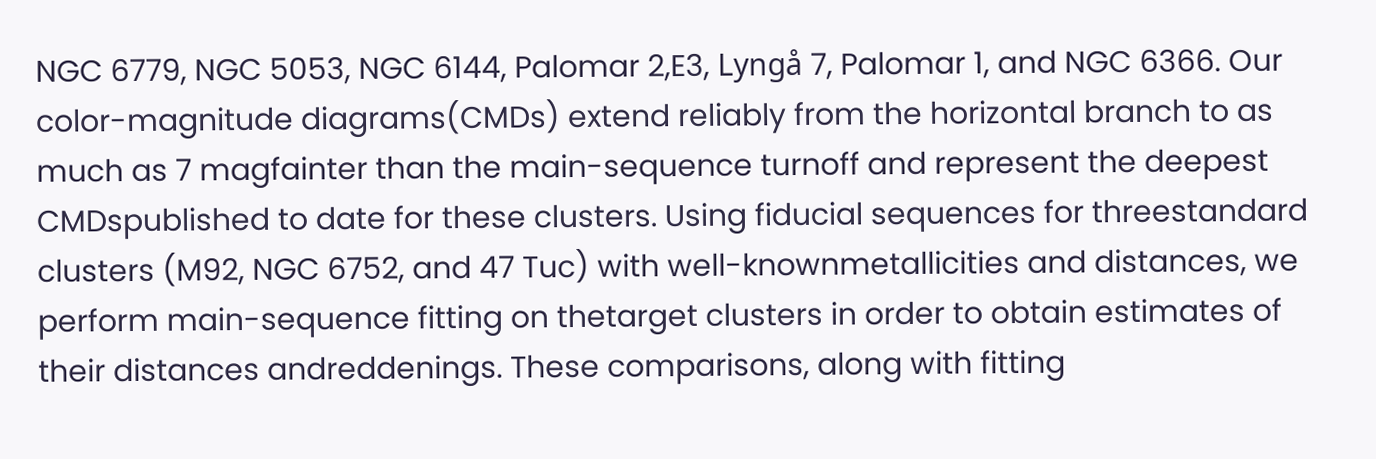NGC 6779, NGC 5053, NGC 6144, Palomar 2,E3, Lyngå 7, Palomar 1, and NGC 6366. Our color-magnitude diagrams(CMDs) extend reliably from the horizontal branch to as much as 7 magfainter than the main-sequence turnoff and represent the deepest CMDspublished to date for these clusters. Using fiducial sequences for threestandard clusters (M92, NGC 6752, and 47 Tuc) with well-knownmetallicities and distances, we perform main-sequence fitting on thetarget clusters in order to obtain estimates of their distances andreddenings. These comparisons, along with fitting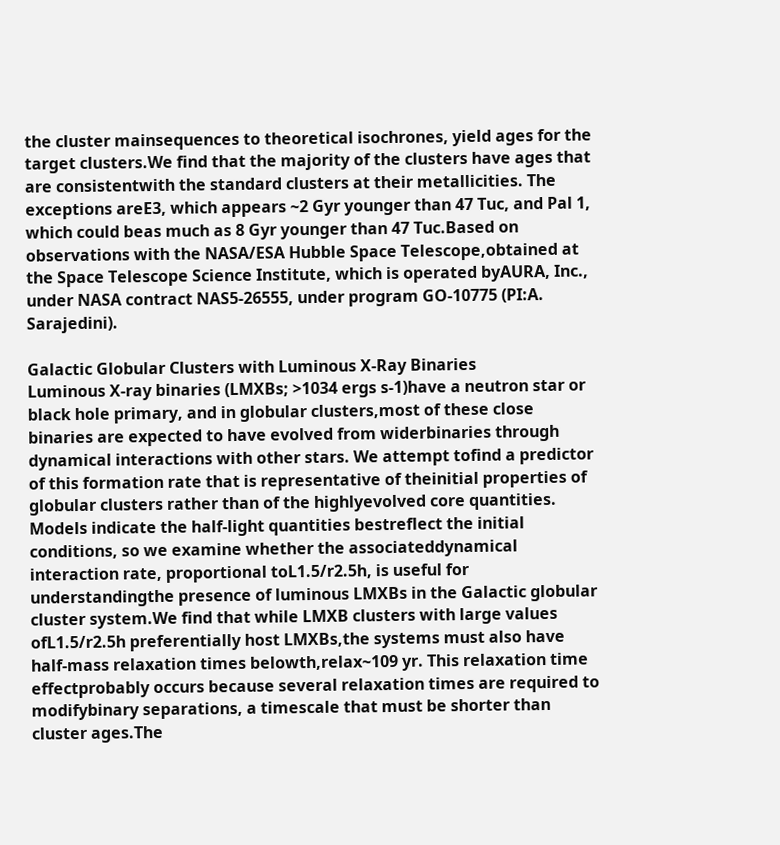the cluster mainsequences to theoretical isochrones, yield ages for the target clusters.We find that the majority of the clusters have ages that are consistentwith the standard clusters at their metallicities. The exceptions areE3, which appears ~2 Gyr younger than 47 Tuc, and Pal 1, which could beas much as 8 Gyr younger than 47 Tuc.Based on observations with the NASA/ESA Hubble Space Telescope,obtained at the Space Telescope Science Institute, which is operated byAURA, Inc., under NASA contract NAS5-26555, under program GO-10775 (PI:A. Sarajedini).

Galactic Globular Clusters with Luminous X-Ray Binaries
Luminous X-ray binaries (LMXBs; >1034 ergs s-1)have a neutron star or black hole primary, and in globular clusters,most of these close binaries are expected to have evolved from widerbinaries through dynamical interactions with other stars. We attempt tofind a predictor of this formation rate that is representative of theinitial properties of globular clusters rather than of the highlyevolved core quantities. Models indicate the half-light quantities bestreflect the initial conditions, so we examine whether the associateddynamical interaction rate, proportional toL1.5/r2.5h, is useful for understandingthe presence of luminous LMXBs in the Galactic globular cluster system.We find that while LMXB clusters with large values ofL1.5/r2.5h preferentially host LMXBs,the systems must also have half-mass relaxation times belowth,relax~109 yr. This relaxation time effectprobably occurs because several relaxation times are required to modifybinary separations, a timescale that must be shorter than cluster ages.The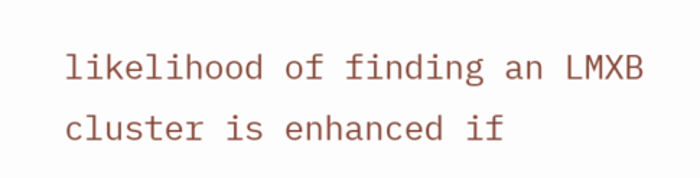likelihood of finding an LMXB cluster is enhanced if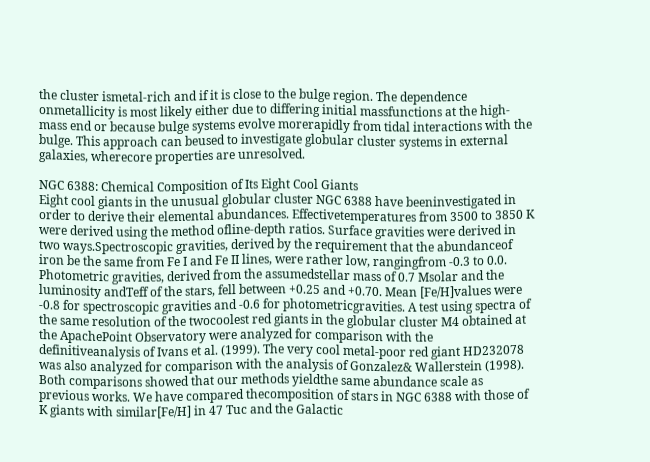the cluster ismetal-rich and if it is close to the bulge region. The dependence onmetallicity is most likely either due to differing initial massfunctions at the high-mass end or because bulge systems evolve morerapidly from tidal interactions with the bulge. This approach can beused to investigate globular cluster systems in external galaxies, wherecore properties are unresolved.

NGC 6388: Chemical Composition of Its Eight Cool Giants
Eight cool giants in the unusual globular cluster NGC 6388 have beeninvestigated in order to derive their elemental abundances. Effectivetemperatures from 3500 to 3850 K were derived using the method ofline-depth ratios. Surface gravities were derived in two ways.Spectroscopic gravities, derived by the requirement that the abundanceof iron be the same from Fe I and Fe II lines, were rather low, rangingfrom -0.3 to 0.0. Photometric gravities, derived from the assumedstellar mass of 0.7 Msolar and the luminosity andTeff of the stars, fell between +0.25 and +0.70. Mean [Fe/H]values were -0.8 for spectroscopic gravities and -0.6 for photometricgravities. A test using spectra of the same resolution of the twocoolest red giants in the globular cluster M4 obtained at the ApachePoint Observatory were analyzed for comparison with the definitiveanalysis of Ivans et al. (1999). The very cool metal-poor red giant HD232078 was also analyzed for comparison with the analysis of Gonzalez& Wallerstein (1998). Both comparisons showed that our methods yieldthe same abundance scale as previous works. We have compared thecomposition of stars in NGC 6388 with those of K giants with similar[Fe/H] in 47 Tuc and the Galactic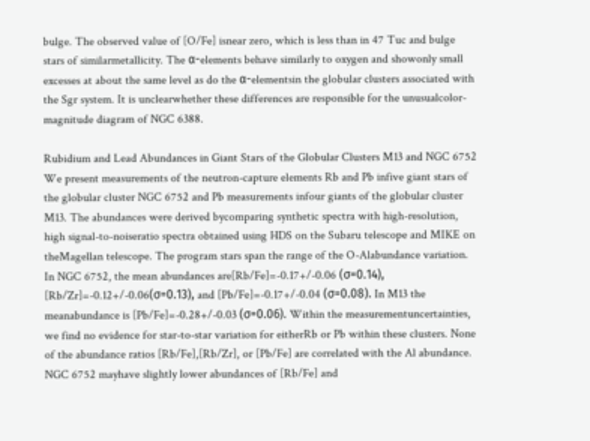bulge. The observed value of [O/Fe] isnear zero, which is less than in 47 Tuc and bulge stars of similarmetallicity. The α-elements behave similarly to oxygen and showonly small excesses at about the same level as do the α-elementsin the globular clusters associated with the Sgr system. It is unclearwhether these differences are responsible for the unusualcolor-magnitude diagram of NGC 6388.

Rubidium and Lead Abundances in Giant Stars of the Globular Clusters M13 and NGC 6752
We present measurements of the neutron-capture elements Rb and Pb infive giant stars of the globular cluster NGC 6752 and Pb measurements infour giants of the globular cluster M13. The abundances were derived bycomparing synthetic spectra with high-resolution, high signal-to-noiseratio spectra obtained using HDS on the Subaru telescope and MIKE on theMagellan telescope. The program stars span the range of the O-Alabundance variation. In NGC 6752, the mean abundances are[Rb/Fe]=-0.17+/-0.06 (σ=0.14), [Rb/Zr]=-0.12+/-0.06(σ=0.13), and [Pb/Fe]=-0.17+/-0.04 (σ=0.08). In M13 the meanabundance is [Pb/Fe]=-0.28+/-0.03 (σ=0.06). Within the measurementuncertainties, we find no evidence for star-to-star variation for eitherRb or Pb within these clusters. None of the abundance ratios [Rb/Fe],[Rb/Zr], or [Pb/Fe] are correlated with the Al abundance. NGC 6752 mayhave slightly lower abundances of [Rb/Fe] and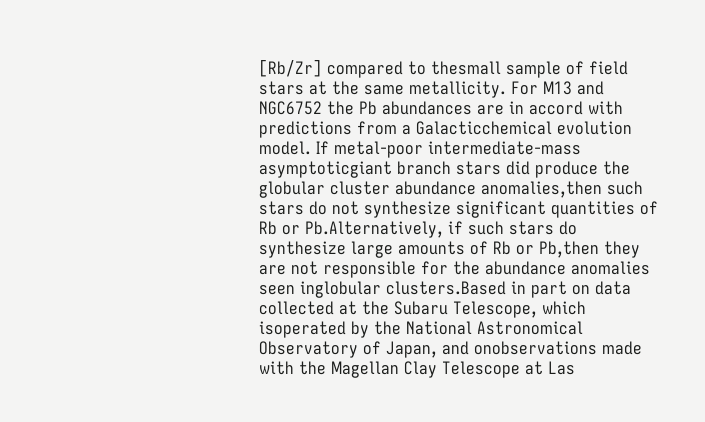[Rb/Zr] compared to thesmall sample of field stars at the same metallicity. For M13 and NGC6752 the Pb abundances are in accord with predictions from a Galacticchemical evolution model. If metal-poor intermediate-mass asymptoticgiant branch stars did produce the globular cluster abundance anomalies,then such stars do not synthesize significant quantities of Rb or Pb.Alternatively, if such stars do synthesize large amounts of Rb or Pb,then they are not responsible for the abundance anomalies seen inglobular clusters.Based in part on data collected at the Subaru Telescope, which isoperated by the National Astronomical Observatory of Japan, and onobservations made with the Magellan Clay Telescope at Las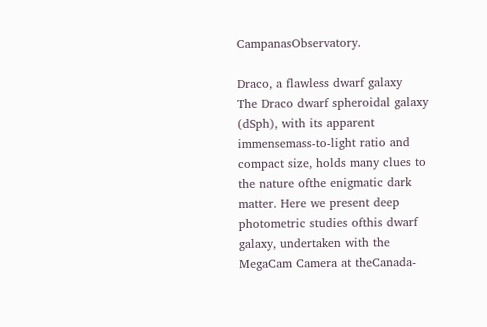CampanasObservatory.

Draco, a flawless dwarf galaxy
The Draco dwarf spheroidal galaxy (dSph), with its apparent immensemass-to-light ratio and compact size, holds many clues to the nature ofthe enigmatic dark matter. Here we present deep photometric studies ofthis dwarf galaxy, undertaken with the MegaCam Camera at theCanada-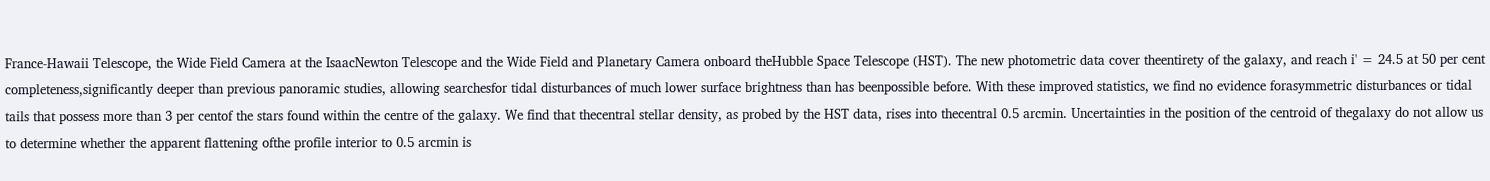France-Hawaii Telescope, the Wide Field Camera at the IsaacNewton Telescope and the Wide Field and Planetary Camera onboard theHubble Space Telescope (HST). The new photometric data cover theentirety of the galaxy, and reach i' = 24.5 at 50 per cent completeness,significantly deeper than previous panoramic studies, allowing searchesfor tidal disturbances of much lower surface brightness than has beenpossible before. With these improved statistics, we find no evidence forasymmetric disturbances or tidal tails that possess more than 3 per centof the stars found within the centre of the galaxy. We find that thecentral stellar density, as probed by the HST data, rises into thecentral 0.5 arcmin. Uncertainties in the position of the centroid of thegalaxy do not allow us to determine whether the apparent flattening ofthe profile interior to 0.5 arcmin is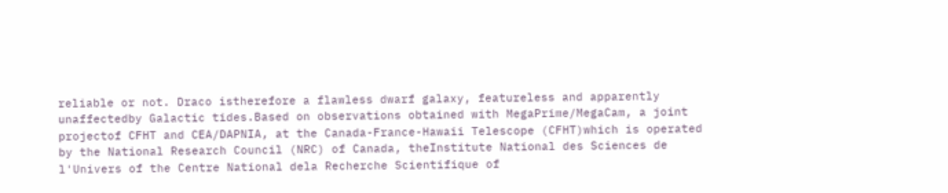reliable or not. Draco istherefore a flawless dwarf galaxy, featureless and apparently unaffectedby Galactic tides.Based on observations obtained with MegaPrime/MegaCam, a joint projectof CFHT and CEA/DAPNIA, at the Canada-France-Hawaii Telescope (CFHT)which is operated by the National Research Council (NRC) of Canada, theInstitute National des Sciences de l'Univers of the Centre National dela Recherche Scientifique of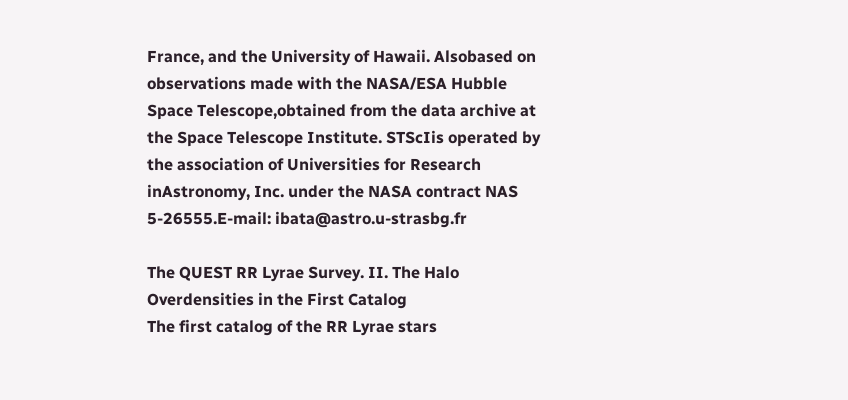France, and the University of Hawaii. Alsobased on observations made with the NASA/ESA Hubble Space Telescope,obtained from the data archive at the Space Telescope Institute. STScIis operated by the association of Universities for Research inAstronomy, Inc. under the NASA contract NAS 5-26555.E-mail: ibata@astro.u-strasbg.fr

The QUEST RR Lyrae Survey. II. The Halo Overdensities in the First Catalog
The first catalog of the RR Lyrae stars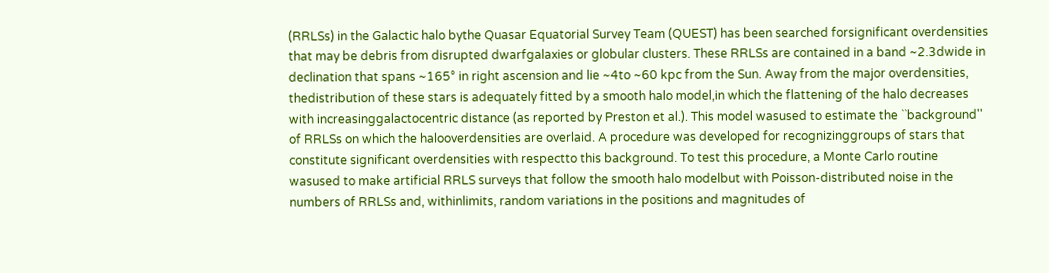(RRLSs) in the Galactic halo bythe Quasar Equatorial Survey Team (QUEST) has been searched forsignificant overdensities that may be debris from disrupted dwarfgalaxies or globular clusters. These RRLSs are contained in a band ~2.3dwide in declination that spans ~165° in right ascension and lie ~4to ~60 kpc from the Sun. Away from the major overdensities, thedistribution of these stars is adequately fitted by a smooth halo model,in which the flattening of the halo decreases with increasinggalactocentric distance (as reported by Preston et al.). This model wasused to estimate the ``background'' of RRLSs on which the halooverdensities are overlaid. A procedure was developed for recognizinggroups of stars that constitute significant overdensities with respectto this background. To test this procedure, a Monte Carlo routine wasused to make artificial RRLS surveys that follow the smooth halo modelbut with Poisson-distributed noise in the numbers of RRLSs and, withinlimits, random variations in the positions and magnitudes of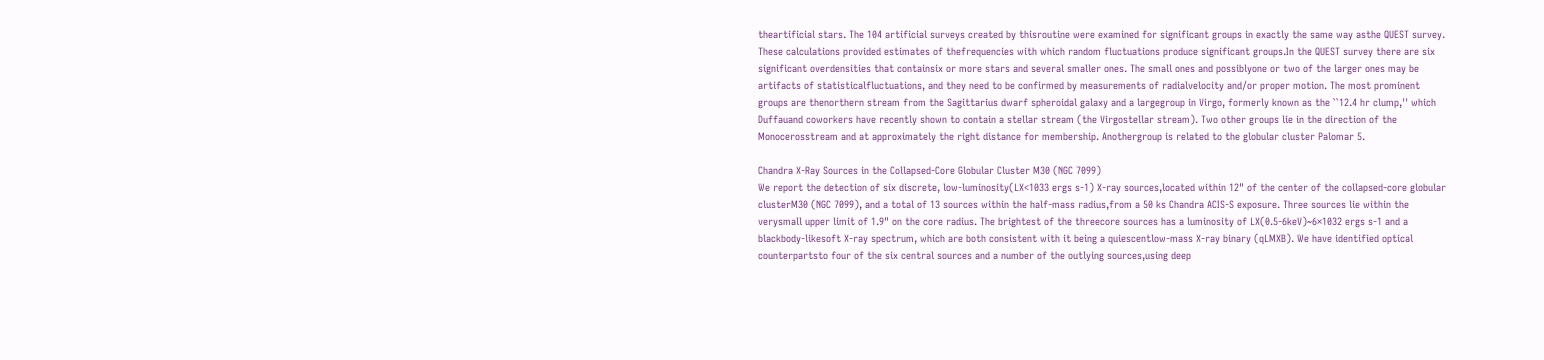theartificial stars. The 104 artificial surveys created by thisroutine were examined for significant groups in exactly the same way asthe QUEST survey. These calculations provided estimates of thefrequencies with which random fluctuations produce significant groups.In the QUEST survey there are six significant overdensities that containsix or more stars and several smaller ones. The small ones and possiblyone or two of the larger ones may be artifacts of statisticalfluctuations, and they need to be confirmed by measurements of radialvelocity and/or proper motion. The most prominent groups are thenorthern stream from the Sagittarius dwarf spheroidal galaxy and a largegroup in Virgo, formerly known as the ``12.4 hr clump,'' which Duffauand coworkers have recently shown to contain a stellar stream (the Virgostellar stream). Two other groups lie in the direction of the Monocerosstream and at approximately the right distance for membership. Anothergroup is related to the globular cluster Palomar 5.

Chandra X-Ray Sources in the Collapsed-Core Globular Cluster M30 (NGC 7099)
We report the detection of six discrete, low-luminosity(LX<1033 ergs s-1) X-ray sources,located within 12" of the center of the collapsed-core globular clusterM30 (NGC 7099), and a total of 13 sources within the half-mass radius,from a 50 ks Chandra ACIS-S exposure. Three sources lie within the verysmall upper limit of 1.9" on the core radius. The brightest of the threecore sources has a luminosity of LX(0.5-6keV)~6×1032 ergs s-1 and a blackbody-likesoft X-ray spectrum, which are both consistent with it being a quiescentlow-mass X-ray binary (qLMXB). We have identified optical counterpartsto four of the six central sources and a number of the outlying sources,using deep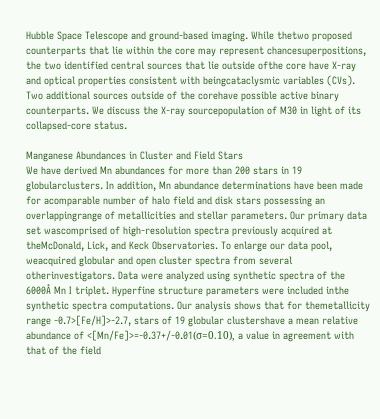Hubble Space Telescope and ground-based imaging. While thetwo proposed counterparts that lie within the core may represent chancesuperpositions, the two identified central sources that lie outside ofthe core have X-ray and optical properties consistent with beingcataclysmic variables (CVs). Two additional sources outside of the corehave possible active binary counterparts. We discuss the X-ray sourcepopulation of M30 in light of its collapsed-core status.

Manganese Abundances in Cluster and Field Stars
We have derived Mn abundances for more than 200 stars in 19 globularclusters. In addition, Mn abundance determinations have been made for acomparable number of halo field and disk stars possessing an overlappingrange of metallicities and stellar parameters. Our primary data set wascomprised of high-resolution spectra previously acquired at theMcDonald, Lick, and Keck Observatories. To enlarge our data pool, weacquired globular and open cluster spectra from several otherinvestigators. Data were analyzed using synthetic spectra of the 6000Å Mn I triplet. Hyperfine structure parameters were included inthe synthetic spectra computations. Our analysis shows that for themetallicity range -0.7>[Fe/H]>-2.7, stars of 19 globular clustershave a mean relative abundance of <[Mn/Fe]>=-0.37+/-0.01(σ=0.10), a value in agreement with that of the field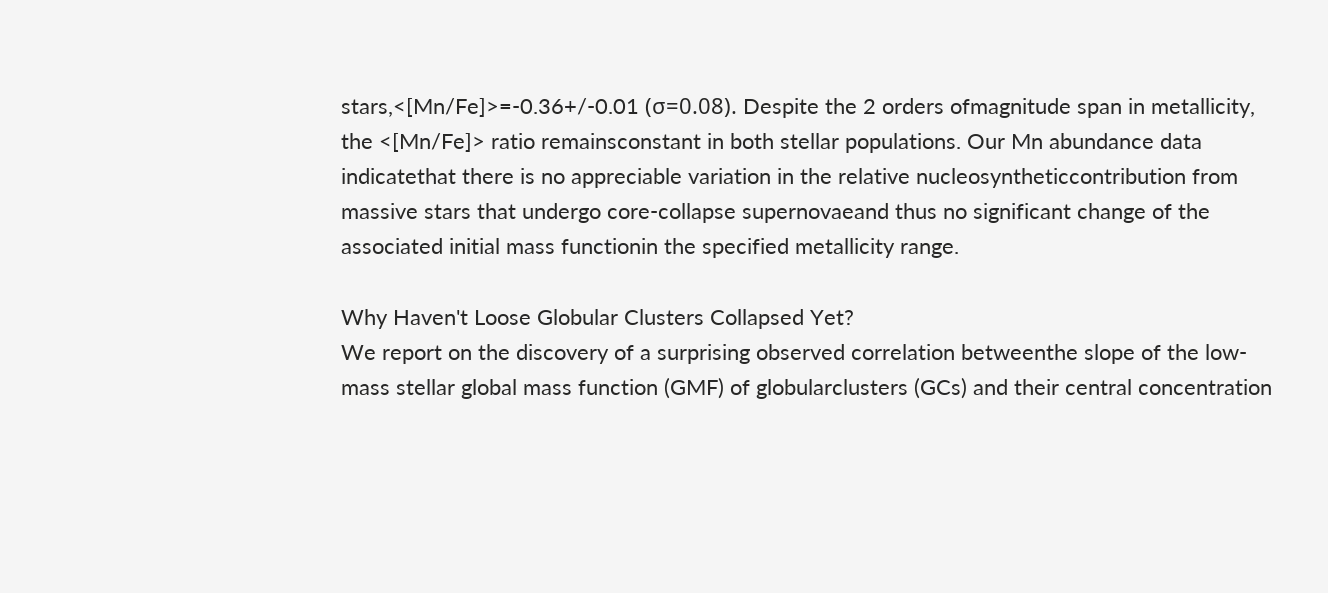stars,<[Mn/Fe]>=-0.36+/-0.01 (σ=0.08). Despite the 2 orders ofmagnitude span in metallicity, the <[Mn/Fe]> ratio remainsconstant in both stellar populations. Our Mn abundance data indicatethat there is no appreciable variation in the relative nucleosyntheticcontribution from massive stars that undergo core-collapse supernovaeand thus no significant change of the associated initial mass functionin the specified metallicity range.

Why Haven't Loose Globular Clusters Collapsed Yet?
We report on the discovery of a surprising observed correlation betweenthe slope of the low-mass stellar global mass function (GMF) of globularclusters (GCs) and their central concentration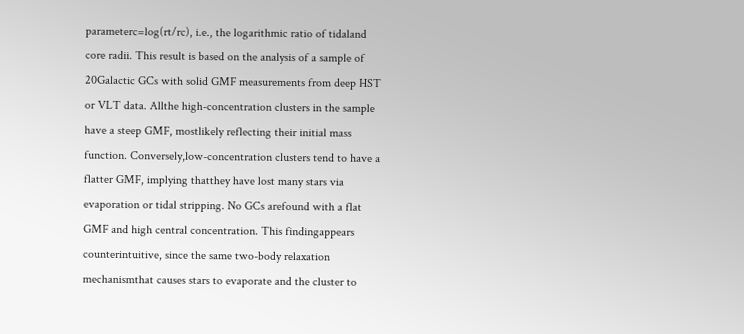parameterc=log(rt/rc), i.e., the logarithmic ratio of tidaland core radii. This result is based on the analysis of a sample of 20Galactic GCs with solid GMF measurements from deep HST or VLT data. Allthe high-concentration clusters in the sample have a steep GMF, mostlikely reflecting their initial mass function. Conversely,low-concentration clusters tend to have a flatter GMF, implying thatthey have lost many stars via evaporation or tidal stripping. No GCs arefound with a flat GMF and high central concentration. This findingappears counterintuitive, since the same two-body relaxation mechanismthat causes stars to evaporate and the cluster to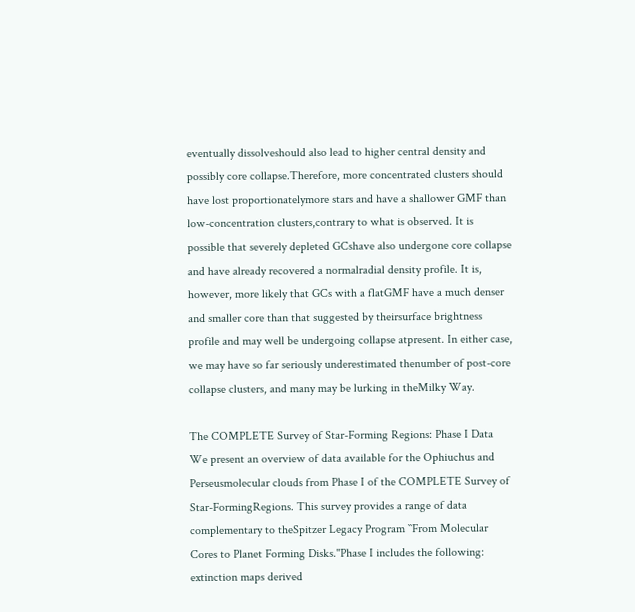eventually dissolveshould also lead to higher central density and possibly core collapse.Therefore, more concentrated clusters should have lost proportionatelymore stars and have a shallower GMF than low-concentration clusters,contrary to what is observed. It is possible that severely depleted GCshave also undergone core collapse and have already recovered a normalradial density profile. It is, however, more likely that GCs with a flatGMF have a much denser and smaller core than that suggested by theirsurface brightness profile and may well be undergoing collapse atpresent. In either case, we may have so far seriously underestimated thenumber of post-core collapse clusters, and many may be lurking in theMilky Way.

The COMPLETE Survey of Star-Forming Regions: Phase I Data
We present an overview of data available for the Ophiuchus and Perseusmolecular clouds from Phase I of the COMPLETE Survey of Star-FormingRegions. This survey provides a range of data complementary to theSpitzer Legacy Program ``From Molecular Cores to Planet Forming Disks.''Phase I includes the following: extinction maps derived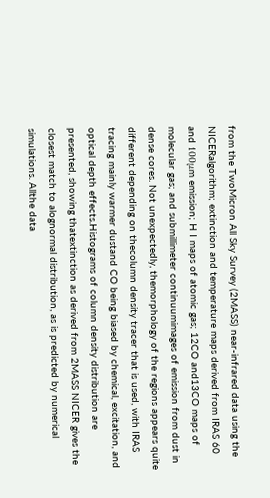from the TwoMicron All Sky Survey (2MASS) near-infrared data using the NICERalgorithm; extinction and temperature maps derived from IRAS 60 and 100μm emission; H I maps of atomic gas; 12CO and13CO maps of molecular gas; and submillimeter continuumimages of emission from dust in dense cores. Not unexpectedly, themorphology of the regions appears quite different depending on thecolumn density tracer that is used, with IRAS tracing mainly warmer dustand CO being biased by chemical, excitation, and optical depth effects.Histograms of column density distribution are presented, showing thatextinction as derived from 2MASS NICER gives the closest match to alognormal distribution, as is predicted by numerical simulations. Allthe data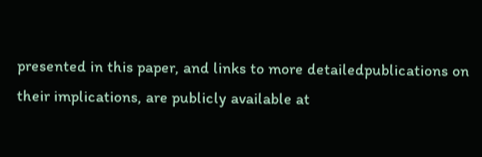presented in this paper, and links to more detailedpublications on their implications, are publicly available at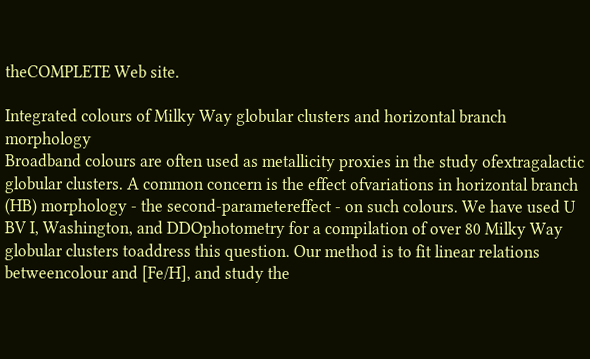theCOMPLETE Web site.

Integrated colours of Milky Way globular clusters and horizontal branch morphology
Broadband colours are often used as metallicity proxies in the study ofextragalactic globular clusters. A common concern is the effect ofvariations in horizontal branch (HB) morphology - the second-parametereffect - on such colours. We have used U BV I, Washington, and DDOphotometry for a compilation of over 80 Milky Way globular clusters toaddress this question. Our method is to fit linear relations betweencolour and [Fe/H], and study the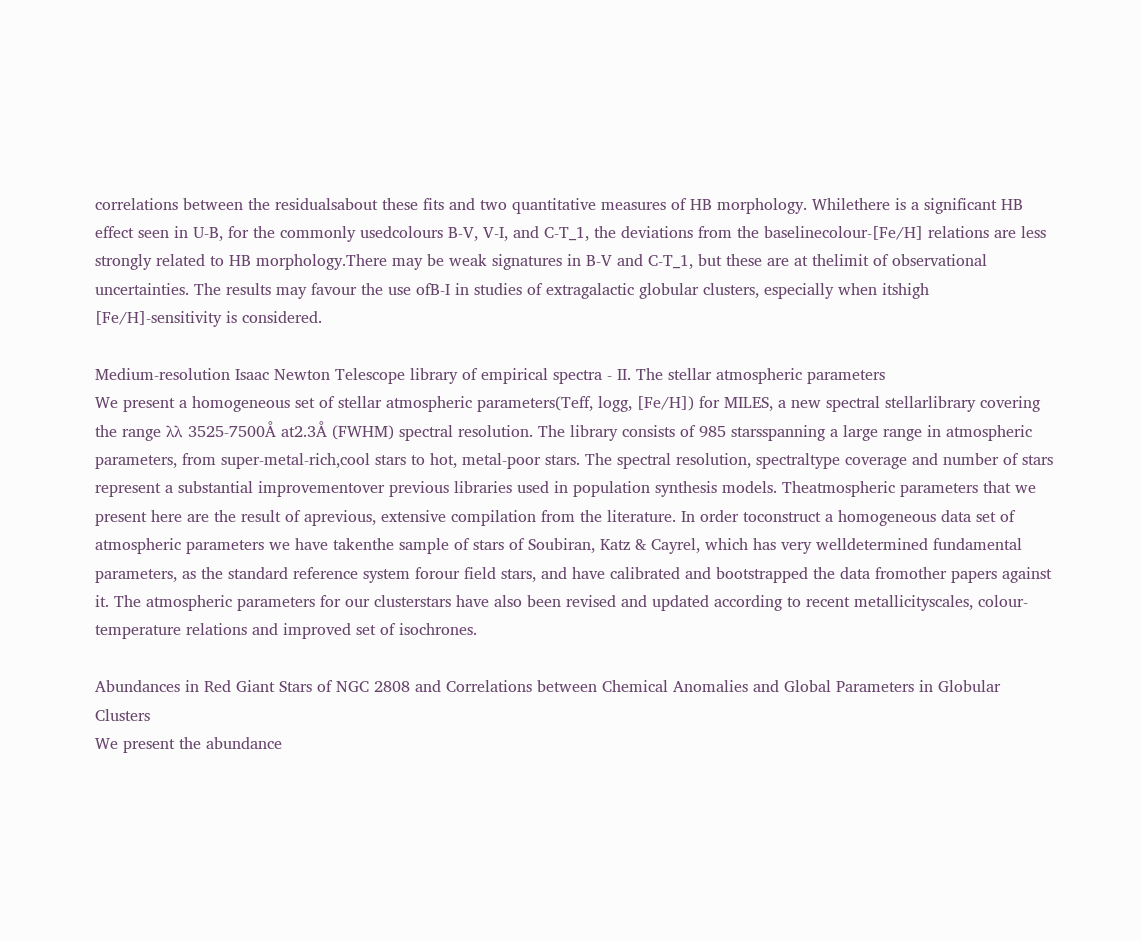correlations between the residualsabout these fits and two quantitative measures of HB morphology. Whilethere is a significant HB effect seen in U-B, for the commonly usedcolours B-V, V-I, and C-T_1, the deviations from the baselinecolour-[Fe/H] relations are less strongly related to HB morphology.There may be weak signatures in B-V and C-T_1, but these are at thelimit of observational uncertainties. The results may favour the use ofB-I in studies of extragalactic globular clusters, especially when itshigh [Fe/H]-sensitivity is considered.

Medium-resolution Isaac Newton Telescope library of empirical spectra - II. The stellar atmospheric parameters
We present a homogeneous set of stellar atmospheric parameters(Teff, logg, [Fe/H]) for MILES, a new spectral stellarlibrary covering the range λλ 3525-7500Å at2.3Å (FWHM) spectral resolution. The library consists of 985 starsspanning a large range in atmospheric parameters, from super-metal-rich,cool stars to hot, metal-poor stars. The spectral resolution, spectraltype coverage and number of stars represent a substantial improvementover previous libraries used in population synthesis models. Theatmospheric parameters that we present here are the result of aprevious, extensive compilation from the literature. In order toconstruct a homogeneous data set of atmospheric parameters we have takenthe sample of stars of Soubiran, Katz & Cayrel, which has very welldetermined fundamental parameters, as the standard reference system forour field stars, and have calibrated and bootstrapped the data fromother papers against it. The atmospheric parameters for our clusterstars have also been revised and updated according to recent metallicityscales, colour-temperature relations and improved set of isochrones.

Abundances in Red Giant Stars of NGC 2808 and Correlations between Chemical Anomalies and Global Parameters in Globular Clusters
We present the abundance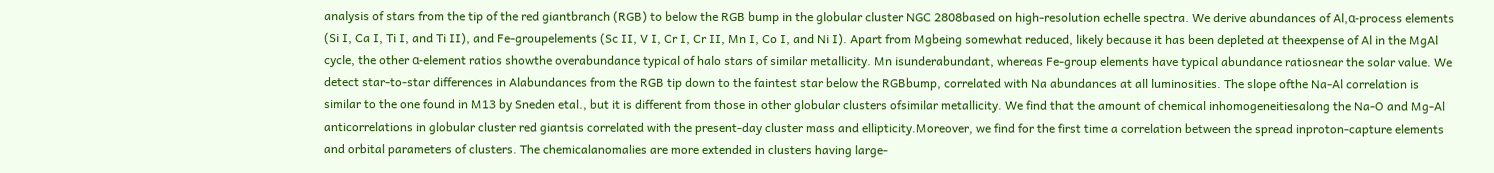analysis of stars from the tip of the red giantbranch (RGB) to below the RGB bump in the globular cluster NGC 2808based on high-resolution echelle spectra. We derive abundances of Al,α-process elements (Si I, Ca I, Ti I, and Ti II), and Fe-groupelements (Sc II, V I, Cr I, Cr II, Mn I, Co I, and Ni I). Apart from Mgbeing somewhat reduced, likely because it has been depleted at theexpense of Al in the MgAl cycle, the other α-element ratios showthe overabundance typical of halo stars of similar metallicity. Mn isunderabundant, whereas Fe-group elements have typical abundance ratiosnear the solar value. We detect star-to-star differences in Alabundances from the RGB tip down to the faintest star below the RGBbump, correlated with Na abundances at all luminosities. The slope ofthe Na-Al correlation is similar to the one found in M13 by Sneden etal., but it is different from those in other globular clusters ofsimilar metallicity. We find that the amount of chemical inhomogeneitiesalong the Na-O and Mg-Al anticorrelations in globular cluster red giantsis correlated with the present-day cluster mass and ellipticity.Moreover, we find for the first time a correlation between the spread inproton-capture elements and orbital parameters of clusters. The chemicalanomalies are more extended in clusters having large-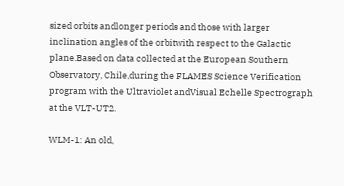sized orbits andlonger periods and those with larger inclination angles of the orbitwith respect to the Galactic plane.Based on data collected at the European Southern Observatory, Chile,during the FLAMES Science Verification program with the Ultraviolet andVisual Echelle Spectrograph at the VLT-UT2.

WLM-1: An old,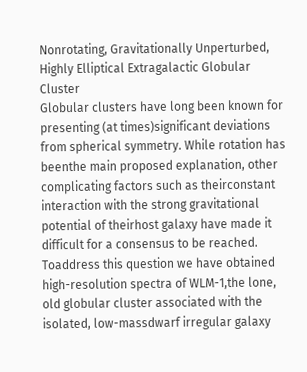Nonrotating, Gravitationally Unperturbed, Highly Elliptical Extragalactic Globular Cluster
Globular clusters have long been known for presenting (at times)significant deviations from spherical symmetry. While rotation has beenthe main proposed explanation, other complicating factors such as theirconstant interaction with the strong gravitational potential of theirhost galaxy have made it difficult for a consensus to be reached. Toaddress this question we have obtained high-resolution spectra of WLM-1,the lone, old globular cluster associated with the isolated, low-massdwarf irregular galaxy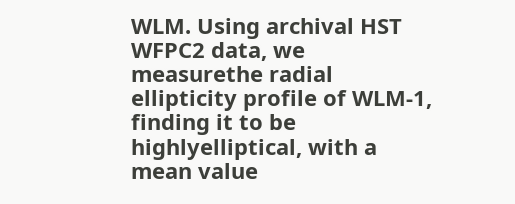WLM. Using archival HST WFPC2 data, we measurethe radial ellipticity profile of WLM-1, finding it to be highlyelliptical, with a mean value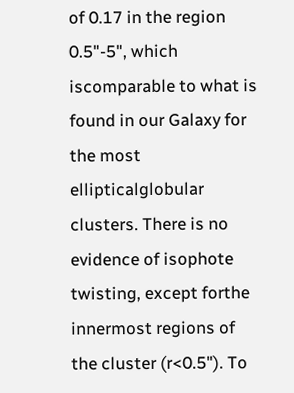of 0.17 in the region 0.5"-5", which iscomparable to what is found in our Galaxy for the most ellipticalglobular clusters. There is no evidence of isophote twisting, except forthe innermost regions of the cluster (r<0.5"). To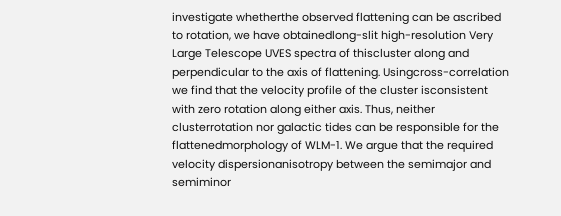investigate whetherthe observed flattening can be ascribed to rotation, we have obtainedlong-slit high-resolution Very Large Telescope UVES spectra of thiscluster along and perpendicular to the axis of flattening. Usingcross-correlation we find that the velocity profile of the cluster isconsistent with zero rotation along either axis. Thus, neither clusterrotation nor galactic tides can be responsible for the flattenedmorphology of WLM-1. We argue that the required velocity dispersionanisotropy between the semimajor and semiminor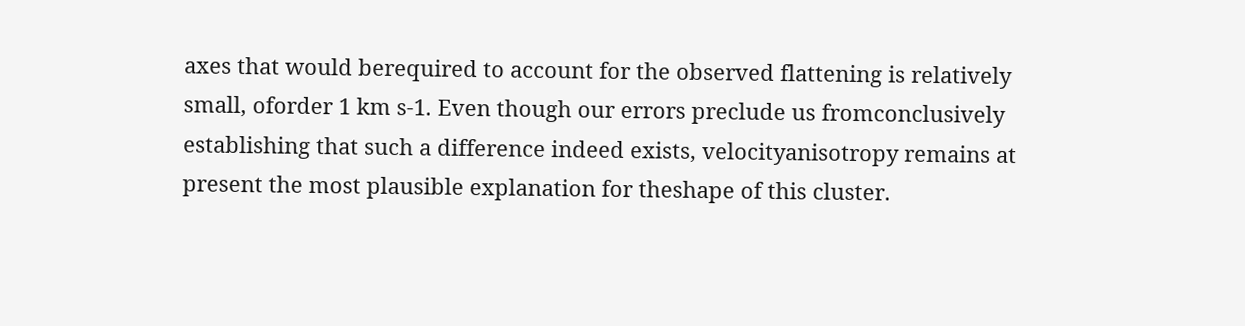axes that would berequired to account for the observed flattening is relatively small, oforder 1 km s-1. Even though our errors preclude us fromconclusively establishing that such a difference indeed exists, velocityanisotropy remains at present the most plausible explanation for theshape of this cluster.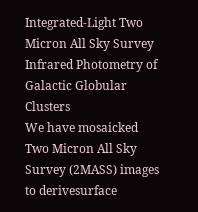Integrated-Light Two Micron All Sky Survey Infrared Photometry of Galactic Globular Clusters
We have mosaicked Two Micron All Sky Survey (2MASS) images to derivesurface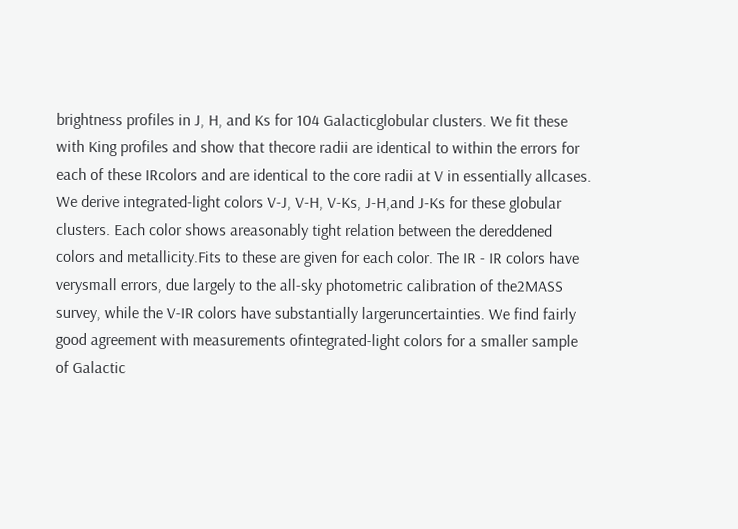brightness profiles in J, H, and Ks for 104 Galacticglobular clusters. We fit these with King profiles and show that thecore radii are identical to within the errors for each of these IRcolors and are identical to the core radii at V in essentially allcases. We derive integrated-light colors V-J, V-H, V-Ks, J-H,and J-Ks for these globular clusters. Each color shows areasonably tight relation between the dereddened colors and metallicity.Fits to these are given for each color. The IR - IR colors have verysmall errors, due largely to the all-sky photometric calibration of the2MASS survey, while the V-IR colors have substantially largeruncertainties. We find fairly good agreement with measurements ofintegrated-light colors for a smaller sample of Galactic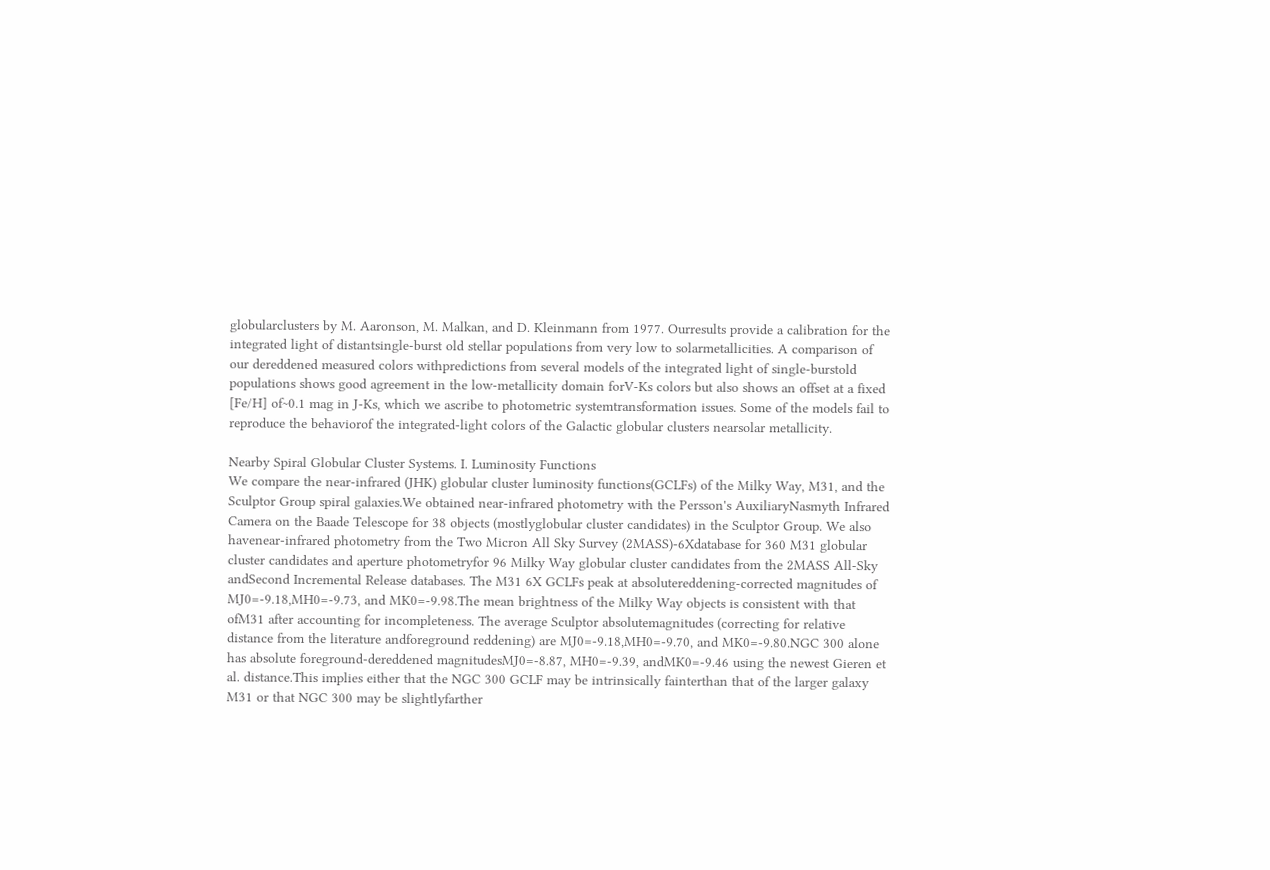globularclusters by M. Aaronson, M. Malkan, and D. Kleinmann from 1977. Ourresults provide a calibration for the integrated light of distantsingle-burst old stellar populations from very low to solarmetallicities. A comparison of our dereddened measured colors withpredictions from several models of the integrated light of single-burstold populations shows good agreement in the low-metallicity domain forV-Ks colors but also shows an offset at a fixed [Fe/H] of~0.1 mag in J-Ks, which we ascribe to photometric systemtransformation issues. Some of the models fail to reproduce the behaviorof the integrated-light colors of the Galactic globular clusters nearsolar metallicity.

Nearby Spiral Globular Cluster Systems. I. Luminosity Functions
We compare the near-infrared (JHK) globular cluster luminosity functions(GCLFs) of the Milky Way, M31, and the Sculptor Group spiral galaxies.We obtained near-infrared photometry with the Persson's AuxiliaryNasmyth Infrared Camera on the Baade Telescope for 38 objects (mostlyglobular cluster candidates) in the Sculptor Group. We also havenear-infrared photometry from the Two Micron All Sky Survey (2MASS)-6Xdatabase for 360 M31 globular cluster candidates and aperture photometryfor 96 Milky Way globular cluster candidates from the 2MASS All-Sky andSecond Incremental Release databases. The M31 6X GCLFs peak at absolutereddening-corrected magnitudes of MJ0=-9.18,MH0=-9.73, and MK0=-9.98.The mean brightness of the Milky Way objects is consistent with that ofM31 after accounting for incompleteness. The average Sculptor absolutemagnitudes (correcting for relative distance from the literature andforeground reddening) are MJ0=-9.18,MH0=-9.70, and MK0=-9.80.NGC 300 alone has absolute foreground-dereddened magnitudesMJ0=-8.87, MH0=-9.39, andMK0=-9.46 using the newest Gieren et al. distance.This implies either that the NGC 300 GCLF may be intrinsically fainterthan that of the larger galaxy M31 or that NGC 300 may be slightlyfarther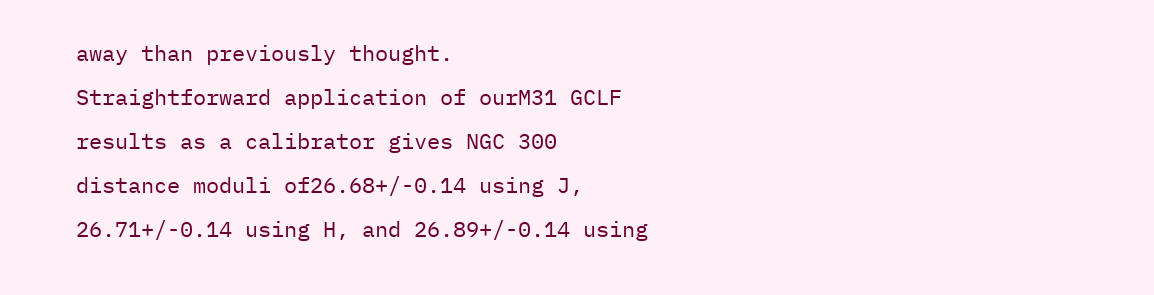away than previously thought. Straightforward application of ourM31 GCLF results as a calibrator gives NGC 300 distance moduli of26.68+/-0.14 using J, 26.71+/-0.14 using H, and 26.89+/-0.14 using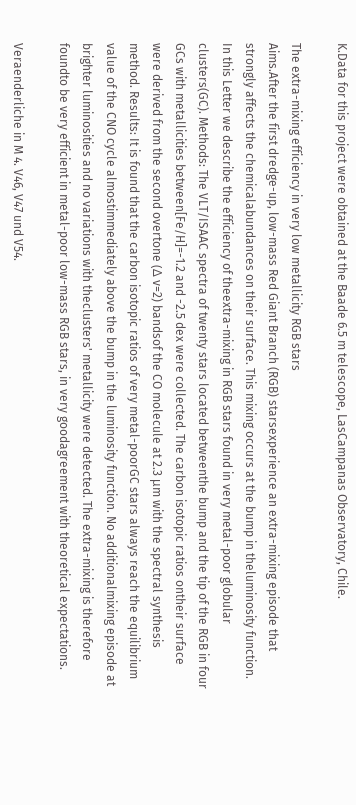K.Data for this project were obtained at the Baade 6.5 m telescope, LasCampanas Observatory, Chile.

The extra-mixing efficiency in very low metallicity RGB stars
Aims.After the first dredge-up, low-mass Red Giant Branch (RGB) starsexperience an extra-mixing episode that strongly affects the chemicalabundances on their surface. This mixing occurs at the bump in theluminosity function. In this Letter we describe the efficiency of theextra-mixing in RGB stars found in very metal-poor globular clusters(GC). Methods: The VLT/ISAAC spectra of twenty stars located betweenthe bump and the tip of the RGB in four GCs with metallicities between[Fe/H]=-1.2 and -2.5 dex were collected. The carbon isotopic ratios ontheir surface were derived from the second overtone (Δ v=2) bandsof the CO molecule at 2.3 μm with the spectral synthesis method. Results: It is found that the carbon isotopic ratios of very metal-poorGC stars always reach the equilibrium value of the CNO cycle almostimmediately above the bump in the luminosity function. No additionalmixing episode at brighter luminosities and no variations with theclusters' metallicity were detected. The extra-mixing is therefore foundto be very efficient in metal-poor low-mass RGB stars, in very goodagreement with theoretical expectations.

Veraenderliche in M 4. V46, V47 und V54.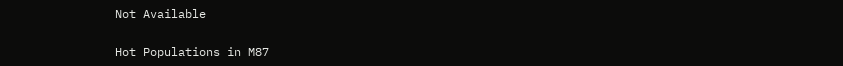Not Available

Hot Populations in M87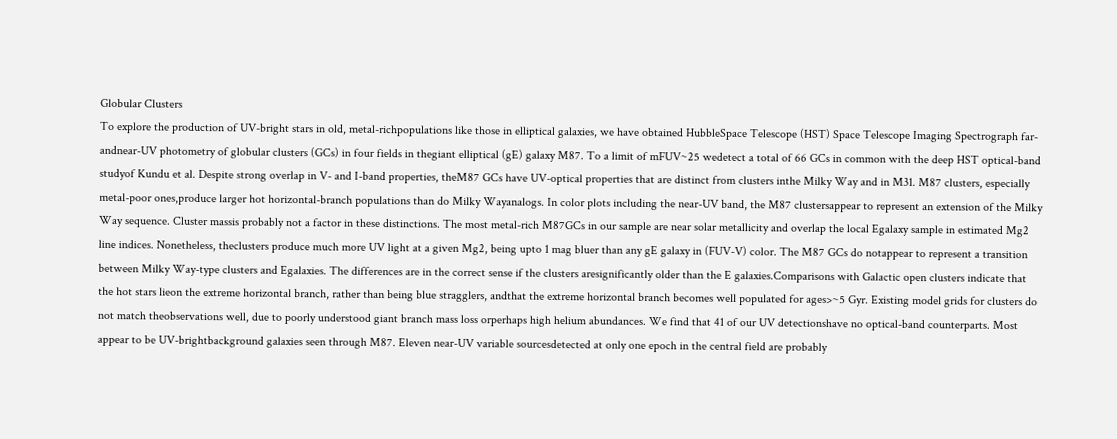Globular Clusters
To explore the production of UV-bright stars in old, metal-richpopulations like those in elliptical galaxies, we have obtained HubbleSpace Telescope (HST) Space Telescope Imaging Spectrograph far- andnear-UV photometry of globular clusters (GCs) in four fields in thegiant elliptical (gE) galaxy M87. To a limit of mFUV~25 wedetect a total of 66 GCs in common with the deep HST optical-band studyof Kundu et al. Despite strong overlap in V- and I-band properties, theM87 GCs have UV-optical properties that are distinct from clusters inthe Milky Way and in M31. M87 clusters, especially metal-poor ones,produce larger hot horizontal-branch populations than do Milky Wayanalogs. In color plots including the near-UV band, the M87 clustersappear to represent an extension of the Milky Way sequence. Cluster massis probably not a factor in these distinctions. The most metal-rich M87GCs in our sample are near solar metallicity and overlap the local Egalaxy sample in estimated Mg2 line indices. Nonetheless, theclusters produce much more UV light at a given Mg2, being upto 1 mag bluer than any gE galaxy in (FUV-V) color. The M87 GCs do notappear to represent a transition between Milky Way-type clusters and Egalaxies. The differences are in the correct sense if the clusters aresignificantly older than the E galaxies.Comparisons with Galactic open clusters indicate that the hot stars lieon the extreme horizontal branch, rather than being blue stragglers, andthat the extreme horizontal branch becomes well populated for ages>~5 Gyr. Existing model grids for clusters do not match theobservations well, due to poorly understood giant branch mass loss orperhaps high helium abundances. We find that 41 of our UV detectionshave no optical-band counterparts. Most appear to be UV-brightbackground galaxies seen through M87. Eleven near-UV variable sourcesdetected at only one epoch in the central field are probably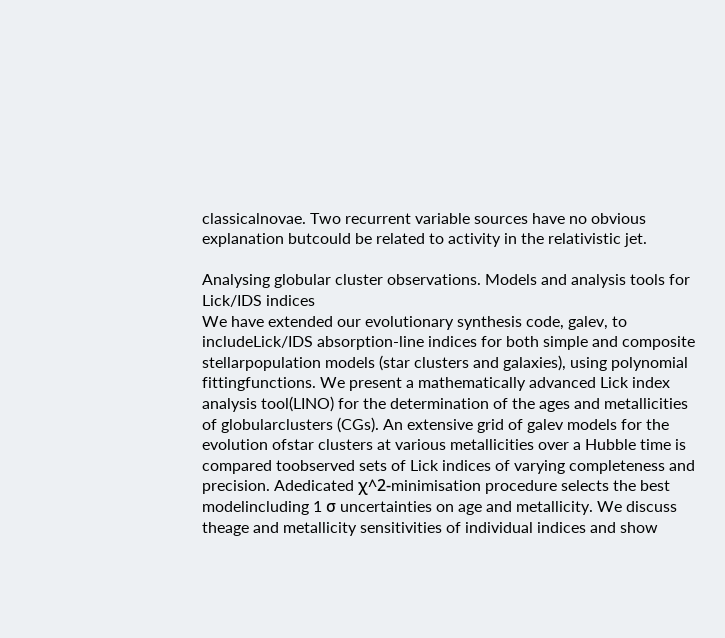classicalnovae. Two recurrent variable sources have no obvious explanation butcould be related to activity in the relativistic jet.

Analysing globular cluster observations. Models and analysis tools for Lick/IDS indices
We have extended our evolutionary synthesis code, galev, to includeLick/IDS absorption-line indices for both simple and composite stellarpopulation models (star clusters and galaxies), using polynomial fittingfunctions. We present a mathematically advanced Lick index analysis tool(LINO) for the determination of the ages and metallicities of globularclusters (CGs). An extensive grid of galev models for the evolution ofstar clusters at various metallicities over a Hubble time is compared toobserved sets of Lick indices of varying completeness and precision. Adedicated χ^2-minimisation procedure selects the best modelincluding 1 σ uncertainties on age and metallicity. We discuss theage and metallicity sensitivities of individual indices and show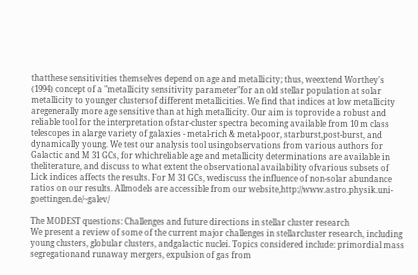thatthese sensitivities themselves depend on age and metallicity; thus, weextend Worthey's (1994) concept of a "metallicity sensitivity parameter"for an old stellar population at solar metallicity to younger clustersof different metallicities. We find that indices at low metallicity aregenerally more age sensitive than at high metallicity. Our aim is toprovide a robust and reliable tool for the interpretation ofstar-cluster spectra becoming available from 10 m class telescopes in alarge variety of galaxies - metal-rich & metal-poor, starburst,post-burst, and dynamically young. We test our analysis tool usingobservations from various authors for Galactic and M 31 GCs, for whichreliable age and metallicity determinations are available in theliterature, and discuss to what extent the observational availability ofvarious subsets of Lick indices affects the results. For M 31 GCs, wediscuss the influence of non-solar abundance ratios on our results. Allmodels are accessible from our website,http://www.astro.physik.uni-goettingen.de/~galev/

The MODEST questions: Challenges and future directions in stellar cluster research
We present a review of some of the current major challenges in stellarcluster research, including young clusters, globular clusters, andgalactic nuclei. Topics considered include: primordial mass segregationand runaway mergers, expulsion of gas from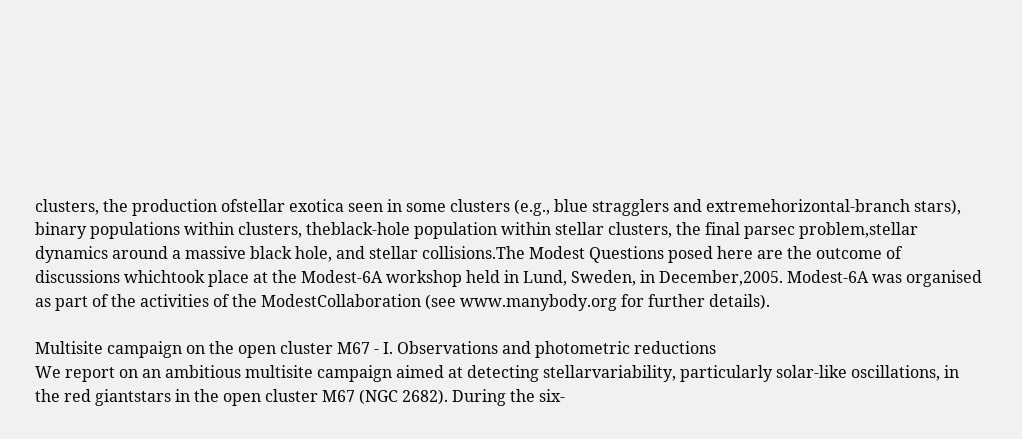clusters, the production ofstellar exotica seen in some clusters (e.g., blue stragglers and extremehorizontal-branch stars), binary populations within clusters, theblack-hole population within stellar clusters, the final parsec problem,stellar dynamics around a massive black hole, and stellar collisions.The Modest Questions posed here are the outcome of discussions whichtook place at the Modest-6A workshop held in Lund, Sweden, in December,2005. Modest-6A was organised as part of the activities of the ModestCollaboration (see www.manybody.org for further details).

Multisite campaign on the open cluster M67 - I. Observations and photometric reductions
We report on an ambitious multisite campaign aimed at detecting stellarvariability, particularly solar-like oscillations, in the red giantstars in the open cluster M67 (NGC 2682). During the six-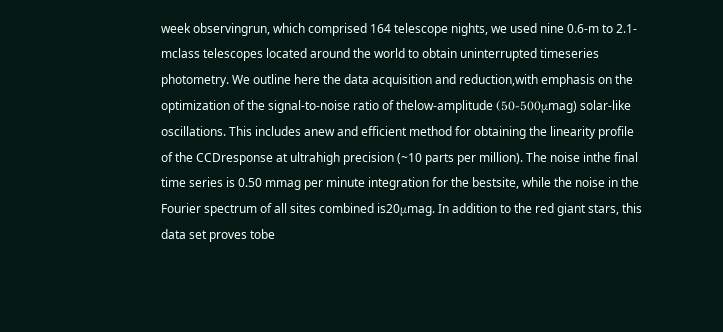week observingrun, which comprised 164 telescope nights, we used nine 0.6-m to 2.1-mclass telescopes located around the world to obtain uninterrupted timeseries photometry. We outline here the data acquisition and reduction,with emphasis on the optimization of the signal-to-noise ratio of thelow-amplitude (50-500μmag) solar-like oscillations. This includes anew and efficient method for obtaining the linearity profile of the CCDresponse at ultrahigh precision (~10 parts per million). The noise inthe final time series is 0.50 mmag per minute integration for the bestsite, while the noise in the Fourier spectrum of all sites combined is20μmag. In addition to the red giant stars, this data set proves tobe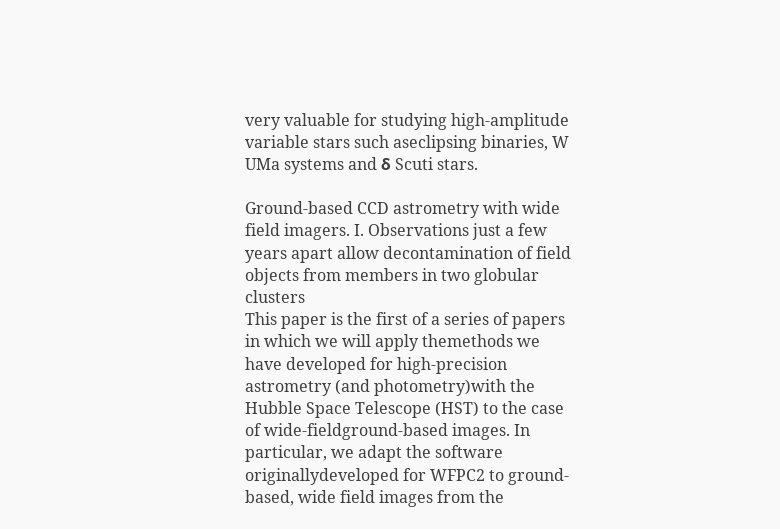very valuable for studying high-amplitude variable stars such aseclipsing binaries, W UMa systems and δ Scuti stars.

Ground-based CCD astrometry with wide field imagers. I. Observations just a few years apart allow decontamination of field objects from members in two globular clusters
This paper is the first of a series of papers in which we will apply themethods we have developed for high-precision astrometry (and photometry)with the Hubble Space Telescope (HST) to the case of wide-fieldground-based images. In particular, we adapt the software originallydeveloped for WFPC2 to ground-based, wide field images from the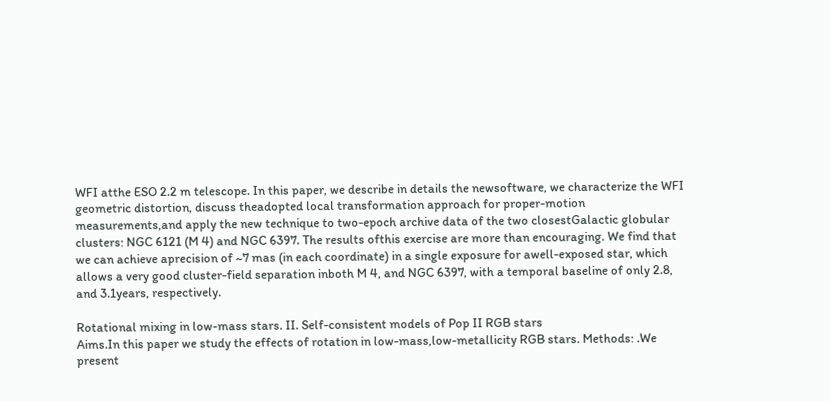WFI atthe ESO 2.2 m telescope. In this paper, we describe in details the newsoftware, we characterize the WFI geometric distortion, discuss theadopted local transformation approach for proper-motion measurements,and apply the new technique to two-epoch archive data of the two closestGalactic globular clusters: NGC 6121 (M 4) and NGC 6397. The results ofthis exercise are more than encouraging. We find that we can achieve aprecision of ~7 mas (in each coordinate) in a single exposure for awell-exposed star, which allows a very good cluster-field separation inboth M 4, and NGC 6397, with a temporal baseline of only 2.8, and 3.1years, respectively.

Rotational mixing in low-mass stars. II. Self-consistent models of Pop II RGB stars
Aims.In this paper we study the effects of rotation in low-mass,low-metallicity RGB stars. Methods: .We present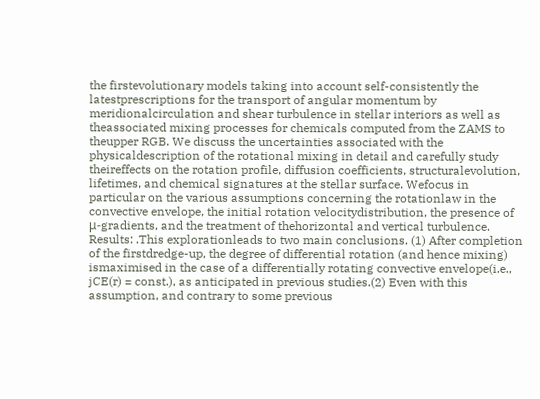the firstevolutionary models taking into account self-consistently the latestprescriptions for the transport of angular momentum by meridionalcirculation and shear turbulence in stellar interiors as well as theassociated mixing processes for chemicals computed from the ZAMS to theupper RGB. We discuss the uncertainties associated with the physicaldescription of the rotational mixing in detail and carefully study theireffects on the rotation profile, diffusion coefficients, structuralevolution, lifetimes, and chemical signatures at the stellar surface. Wefocus in particular on the various assumptions concerning the rotationlaw in the convective envelope, the initial rotation velocitydistribution, the presence of μ-gradients, and the treatment of thehorizontal and vertical turbulence. Results: .This explorationleads to two main conclusions. (1) After completion of the firstdredge-up, the degree of differential rotation (and hence mixing) ismaximised in the case of a differentially rotating convective envelope(i.e., jCE(r) = const.), as anticipated in previous studies.(2) Even with this assumption, and contrary to some previous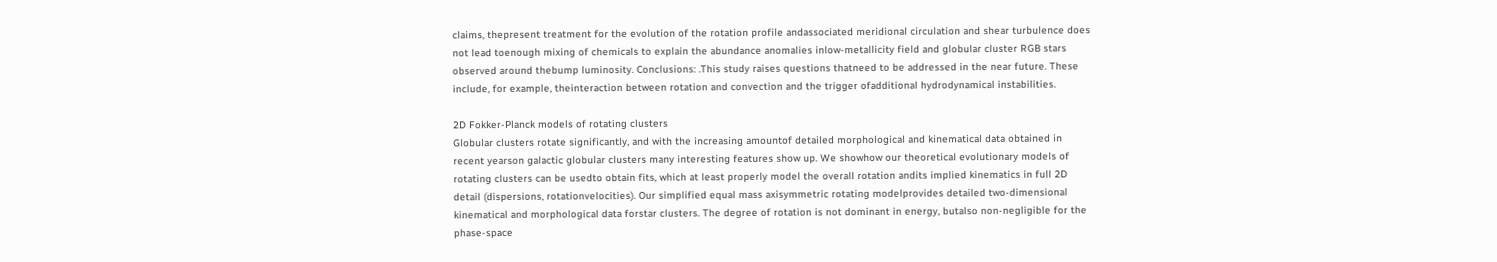claims, thepresent treatment for the evolution of the rotation profile andassociated meridional circulation and shear turbulence does not lead toenough mixing of chemicals to explain the abundance anomalies inlow-metallicity field and globular cluster RGB stars observed around thebump luminosity. Conclusions: .This study raises questions thatneed to be addressed in the near future. These include, for example, theinteraction between rotation and convection and the trigger ofadditional hydrodynamical instabilities.

2D Fokker-Planck models of rotating clusters
Globular clusters rotate significantly, and with the increasing amountof detailed morphological and kinematical data obtained in recent yearson galactic globular clusters many interesting features show up. We showhow our theoretical evolutionary models of rotating clusters can be usedto obtain fits, which at least properly model the overall rotation andits implied kinematics in full 2D detail (dispersions, rotationvelocities). Our simplified equal mass axisymmetric rotating modelprovides detailed two-dimensional kinematical and morphological data forstar clusters. The degree of rotation is not dominant in energy, butalso non-negligible for the phase-space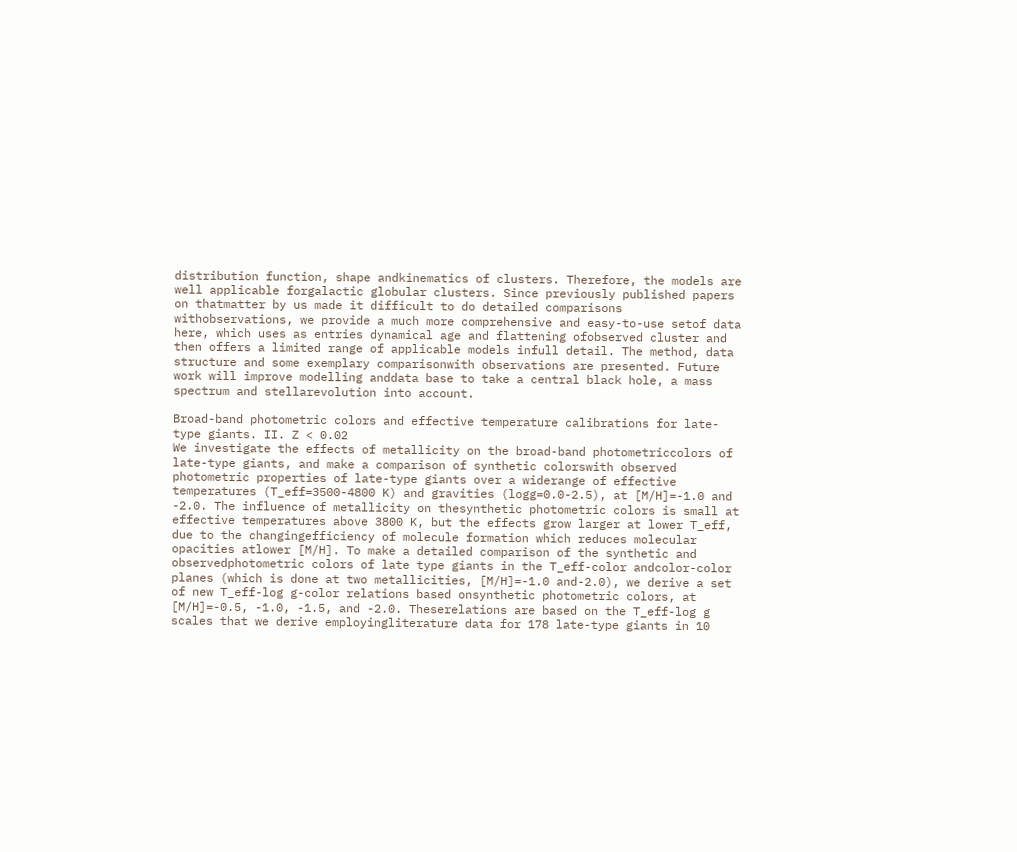distribution function, shape andkinematics of clusters. Therefore, the models are well applicable forgalactic globular clusters. Since previously published papers on thatmatter by us made it difficult to do detailed comparisons withobservations, we provide a much more comprehensive and easy-to-use setof data here, which uses as entries dynamical age and flattening ofobserved cluster and then offers a limited range of applicable models infull detail. The method, data structure and some exemplary comparisonwith observations are presented. Future work will improve modelling anddata base to take a central black hole, a mass spectrum and stellarevolution into account.

Broad-band photometric colors and effective temperature calibrations for late-type giants. II. Z < 0.02
We investigate the effects of metallicity on the broad-band photometriccolors of late-type giants, and make a comparison of synthetic colorswith observed photometric properties of late-type giants over a widerange of effective temperatures (T_eff=3500-4800 K) and gravities (logg=0.0-2.5), at [M/H]=-1.0 and -2.0. The influence of metallicity on thesynthetic photometric colors is small at effective temperatures above 3800 K, but the effects grow larger at lower T_eff, due to the changingefficiency of molecule formation which reduces molecular opacities atlower [M/H]. To make a detailed comparison of the synthetic and observedphotometric colors of late type giants in the T_eff-color andcolor-color planes (which is done at two metallicities, [M/H]=-1.0 and-2.0), we derive a set of new T_eff-log g-color relations based onsynthetic photometric colors, at [M/H]=-0.5, -1.0, -1.5, and -2.0. Theserelations are based on the T_eff-log g scales that we derive employingliterature data for 178 late-type giants in 10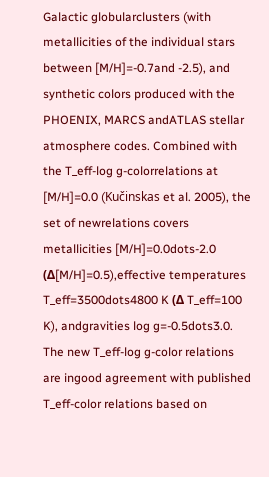Galactic globularclusters (with metallicities of the individual stars between [M/H]=-0.7and -2.5), and synthetic colors produced with the PHOENIX, MARCS andATLAS stellar atmosphere codes. Combined with the T_eff-log g-colorrelations at [M/H]=0.0 (Kučinskas et al. 2005), the set of newrelations covers metallicities [M/H]=0.0dots-2.0 (Δ[M/H]=0.5),effective temperatures T_eff=3500dots4800 K (Δ T_eff=100 K), andgravities log g=-0.5dots3.0. The new T_eff-log g-color relations are ingood agreement with published T_eff-color relations based on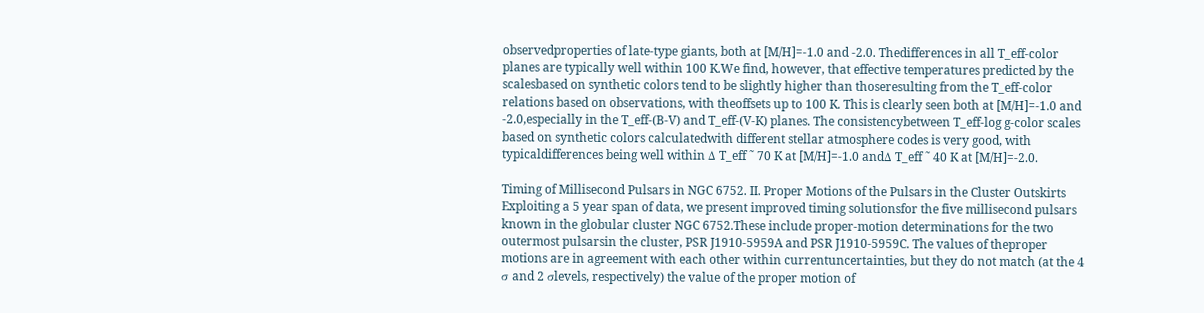observedproperties of late-type giants, both at [M/H]=-1.0 and -2.0. Thedifferences in all T_eff-color planes are typically well within 100 K.We find, however, that effective temperatures predicted by the scalesbased on synthetic colors tend to be slightly higher than thoseresulting from the T_eff-color relations based on observations, with theoffsets up to 100 K. This is clearly seen both at [M/H]=-1.0 and -2.0,especially in the T_eff-(B-V) and T_eff-(V-K) planes. The consistencybetween T_eff-log g-color scales based on synthetic colors calculatedwith different stellar atmosphere codes is very good, with typicaldifferences being well within Δ T_eff ˜ 70 K at [M/H]=-1.0 andΔ T_eff ˜ 40 K at [M/H]=-2.0.

Timing of Millisecond Pulsars in NGC 6752. II. Proper Motions of the Pulsars in the Cluster Outskirts
Exploiting a 5 year span of data, we present improved timing solutionsfor the five millisecond pulsars known in the globular cluster NGC 6752.These include proper-motion determinations for the two outermost pulsarsin the cluster, PSR J1910-5959A and PSR J1910-5959C. The values of theproper motions are in agreement with each other within currentuncertainties, but they do not match (at the 4 σ and 2 σlevels, respectively) the value of the proper motion of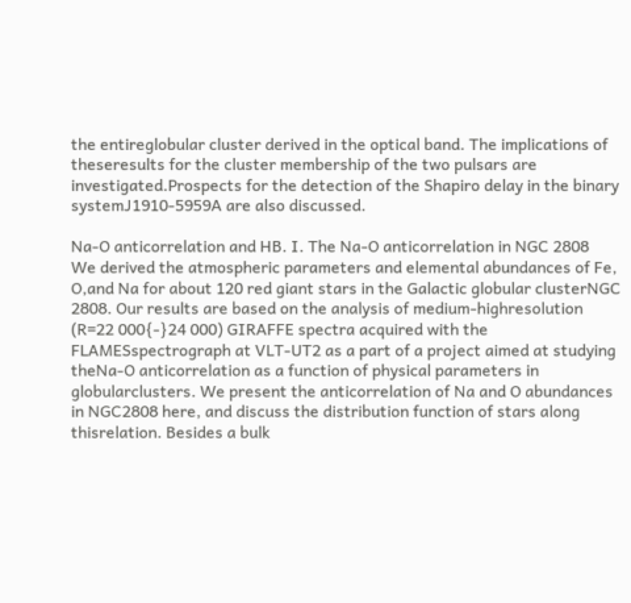the entireglobular cluster derived in the optical band. The implications of theseresults for the cluster membership of the two pulsars are investigated.Prospects for the detection of the Shapiro delay in the binary systemJ1910-5959A are also discussed.

Na-O anticorrelation and HB. I. The Na-O anticorrelation in NGC 2808
We derived the atmospheric parameters and elemental abundances of Fe, O,and Na for about 120 red giant stars in the Galactic globular clusterNGC 2808. Our results are based on the analysis of medium-highresolution (R=22 000{-}24 000) GIRAFFE spectra acquired with the FLAMESspectrograph at VLT-UT2 as a part of a project aimed at studying theNa-O anticorrelation as a function of physical parameters in globularclusters. We present the anticorrelation of Na and O abundances in NGC2808 here, and discuss the distribution function of stars along thisrelation. Besides a bulk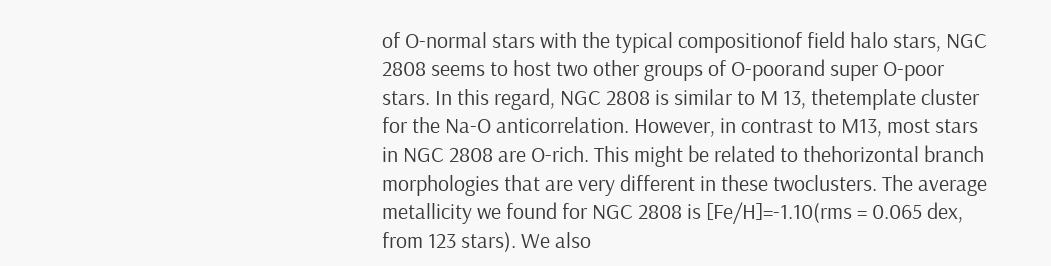of O-normal stars with the typical compositionof field halo stars, NGC 2808 seems to host two other groups of O-poorand super O-poor stars. In this regard, NGC 2808 is similar to M 13, thetemplate cluster for the Na-O anticorrelation. However, in contrast to M13, most stars in NGC 2808 are O-rich. This might be related to thehorizontal branch morphologies that are very different in these twoclusters. The average metallicity we found for NGC 2808 is [Fe/H]=-1.10(rms = 0.065 dex, from 123 stars). We also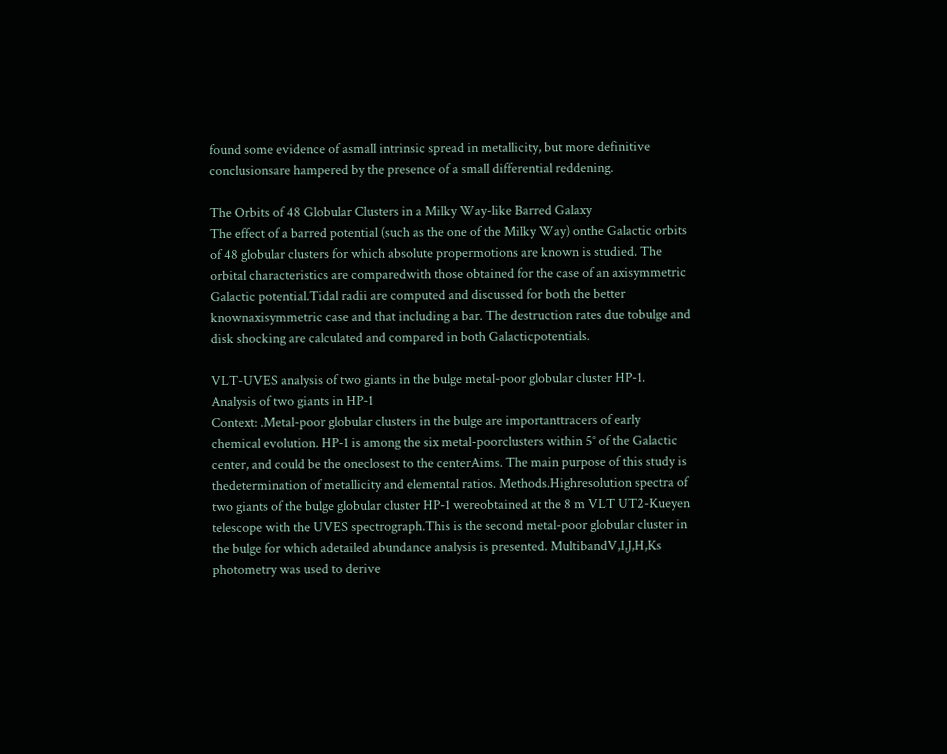found some evidence of asmall intrinsic spread in metallicity, but more definitive conclusionsare hampered by the presence of a small differential reddening.

The Orbits of 48 Globular Clusters in a Milky Way-like Barred Galaxy
The effect of a barred potential (such as the one of the Milky Way) onthe Galactic orbits of 48 globular clusters for which absolute propermotions are known is studied. The orbital characteristics are comparedwith those obtained for the case of an axisymmetric Galactic potential.Tidal radii are computed and discussed for both the better knownaxisymmetric case and that including a bar. The destruction rates due tobulge and disk shocking are calculated and compared in both Galacticpotentials.

VLT-UVES analysis of two giants in the bulge metal-poor globular cluster HP-1. Analysis of two giants in HP-1
Context: .Metal-poor globular clusters in the bulge are importanttracers of early chemical evolution. HP-1 is among the six metal-poorclusters within 5° of the Galactic center, and could be the oneclosest to the centerAims. The main purpose of this study is thedetermination of metallicity and elemental ratios. Methods.Highresolution spectra of two giants of the bulge globular cluster HP-1 wereobtained at the 8 m VLT UT2-Kueyen telescope with the UVES spectrograph.This is the second metal-poor globular cluster in the bulge for which adetailed abundance analysis is presented. MultibandV,I,J,H,Ks photometry was used to derive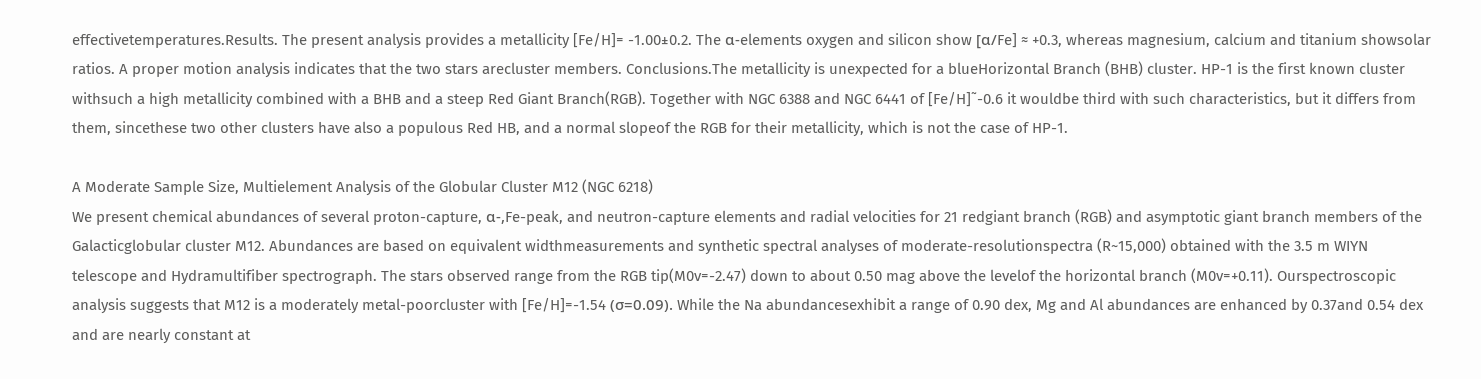effectivetemperatures.Results. The present analysis provides a metallicity [Fe/H]= -1.00±0.2. The α-elements oxygen and silicon show [α/Fe] ≈ +0.3, whereas magnesium, calcium and titanium showsolar ratios. A proper motion analysis indicates that the two stars arecluster members. Conclusions.The metallicity is unexpected for a blueHorizontal Branch (BHB) cluster. HP-1 is the first known cluster withsuch a high metallicity combined with a BHB and a steep Red Giant Branch(RGB). Together with NGC 6388 and NGC 6441 of [Fe/H]˜-0.6 it wouldbe third with such characteristics, but it differs from them, sincethese two other clusters have also a populous Red HB, and a normal slopeof the RGB for their metallicity, which is not the case of HP-1.

A Moderate Sample Size, Multielement Analysis of the Globular Cluster M12 (NGC 6218)
We present chemical abundances of several proton-capture, α-,Fe-peak, and neutron-capture elements and radial velocities for 21 redgiant branch (RGB) and asymptotic giant branch members of the Galacticglobular cluster M12. Abundances are based on equivalent widthmeasurements and synthetic spectral analyses of moderate-resolutionspectra (R~15,000) obtained with the 3.5 m WIYN telescope and Hydramultifiber spectrograph. The stars observed range from the RGB tip(M0v=-2.47) down to about 0.50 mag above the levelof the horizontal branch (M0v=+0.11). Ourspectroscopic analysis suggests that M12 is a moderately metal-poorcluster with [Fe/H]=-1.54 (σ=0.09). While the Na abundancesexhibit a range of 0.90 dex, Mg and Al abundances are enhanced by 0.37and 0.54 dex and are nearly constant at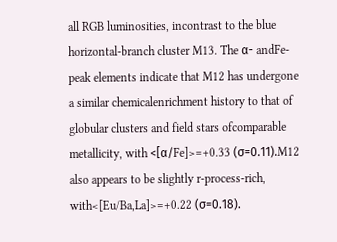all RGB luminosities, incontrast to the blue horizontal-branch cluster M13. The α- andFe-peak elements indicate that M12 has undergone a similar chemicalenrichment history to that of globular clusters and field stars ofcomparable metallicity, with <[α/Fe]>=+0.33 (σ=0.11).M12 also appears to be slightly r-process-rich, with<[Eu/Ba,La]>=+0.22 (σ=0.18).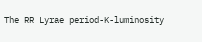The RR Lyrae period-K-luminosity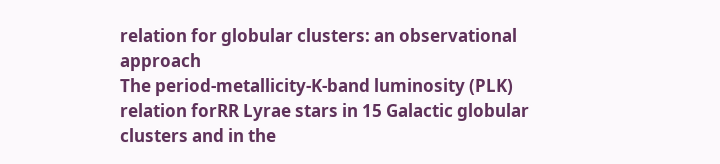relation for globular clusters: an observational approach
The period-metallicity-K-band luminosity (PLK) relation forRR Lyrae stars in 15 Galactic globular clusters and in the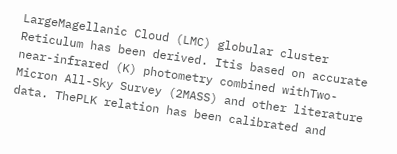LargeMagellanic Cloud (LMC) globular cluster Reticulum has been derived. Itis based on accurate near-infrared (K) photometry combined withTwo-Micron All-Sky Survey (2MASS) and other literature data. ThePLK relation has been calibrated and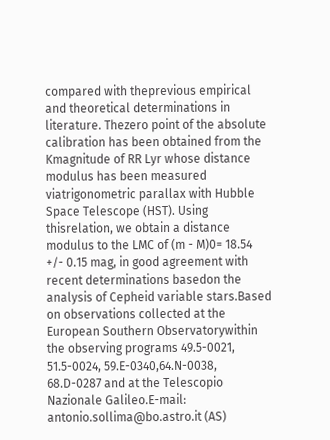compared with theprevious empirical and theoretical determinations in literature. Thezero point of the absolute calibration has been obtained from the Kmagnitude of RR Lyr whose distance modulus has been measured viatrigonometric parallax with Hubble Space Telescope (HST). Using thisrelation, we obtain a distance modulus to the LMC of (m - M)0= 18.54 +/- 0.15 mag, in good agreement with recent determinations basedon the analysis of Cepheid variable stars.Based on observations collected at the European Southern Observatorywithin the observing programs 49.5-0021, 51.5-0024, 59.E-0340,64.N-0038, 68.D-0287 and at the Telescopio Nazionale Galileo.E-mail: antonio.sollima@bo.astro.it (AS)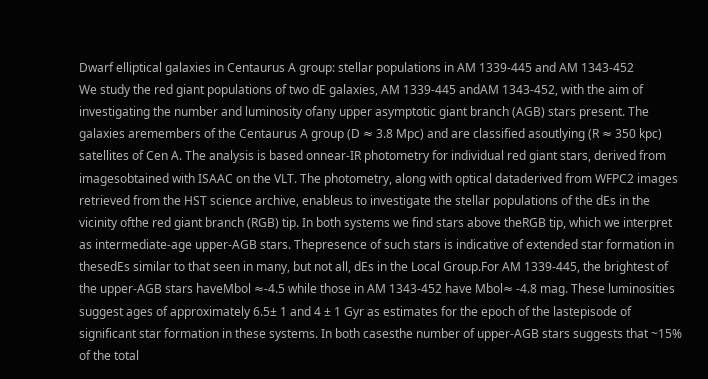Dwarf elliptical galaxies in Centaurus A group: stellar populations in AM 1339-445 and AM 1343-452
We study the red giant populations of two dE galaxies, AM 1339-445 andAM 1343-452, with the aim of investigating the number and luminosity ofany upper asymptotic giant branch (AGB) stars present. The galaxies aremembers of the Centaurus A group (D ≈ 3.8 Mpc) and are classified asoutlying (R ≈ 350 kpc) satellites of Cen A. The analysis is based onnear-IR photometry for individual red giant stars, derived from imagesobtained with ISAAC on the VLT. The photometry, along with optical dataderived from WFPC2 images retrieved from the HST science archive, enableus to investigate the stellar populations of the dEs in the vicinity ofthe red giant branch (RGB) tip. In both systems we find stars above theRGB tip, which we interpret as intermediate-age upper-AGB stars. Thepresence of such stars is indicative of extended star formation in thesedEs similar to that seen in many, but not all, dEs in the Local Group.For AM 1339-445, the brightest of the upper-AGB stars haveMbol ≈-4.5 while those in AM 1343-452 have Mbol≈ -4.8 mag. These luminosities suggest ages of approximately 6.5± 1 and 4 ± 1 Gyr as estimates for the epoch of the lastepisode of significant star formation in these systems. In both casesthe number of upper-AGB stars suggests that ~15% of the total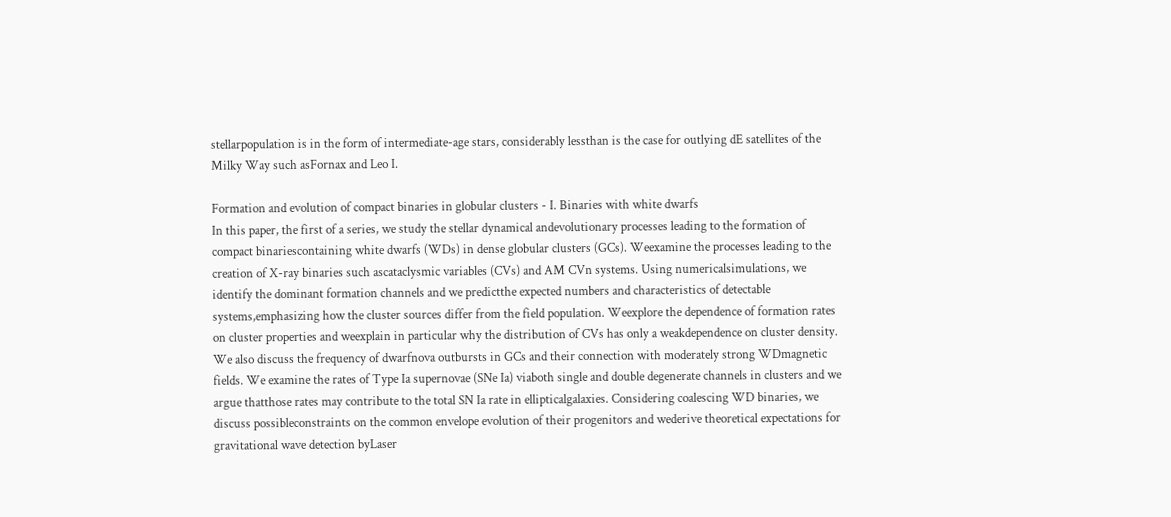stellarpopulation is in the form of intermediate-age stars, considerably lessthan is the case for outlying dE satellites of the Milky Way such asFornax and Leo I.

Formation and evolution of compact binaries in globular clusters - I. Binaries with white dwarfs
In this paper, the first of a series, we study the stellar dynamical andevolutionary processes leading to the formation of compact binariescontaining white dwarfs (WDs) in dense globular clusters (GCs). Weexamine the processes leading to the creation of X-ray binaries such ascataclysmic variables (CVs) and AM CVn systems. Using numericalsimulations, we identify the dominant formation channels and we predictthe expected numbers and characteristics of detectable systems,emphasizing how the cluster sources differ from the field population. Weexplore the dependence of formation rates on cluster properties and weexplain in particular why the distribution of CVs has only a weakdependence on cluster density. We also discuss the frequency of dwarfnova outbursts in GCs and their connection with moderately strong WDmagnetic fields. We examine the rates of Type Ia supernovae (SNe Ia) viaboth single and double degenerate channels in clusters and we argue thatthose rates may contribute to the total SN Ia rate in ellipticalgalaxies. Considering coalescing WD binaries, we discuss possibleconstraints on the common envelope evolution of their progenitors and wederive theoretical expectations for gravitational wave detection byLaser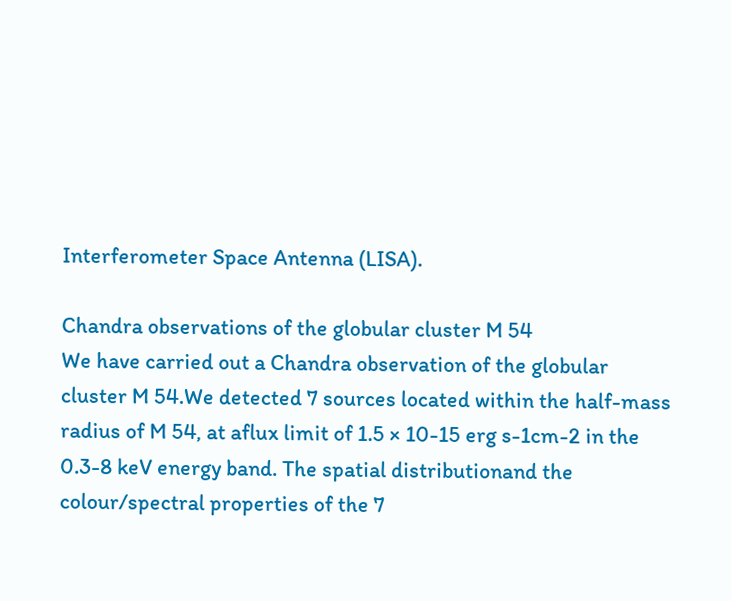Interferometer Space Antenna (LISA).

Chandra observations of the globular cluster M 54
We have carried out a Chandra observation of the globular cluster M 54.We detected 7 sources located within the half-mass radius of M 54, at aflux limit of 1.5 × 10-15 erg s-1cm-2 in the 0.3-8 keV energy band. The spatial distributionand the colour/spectral properties of the 7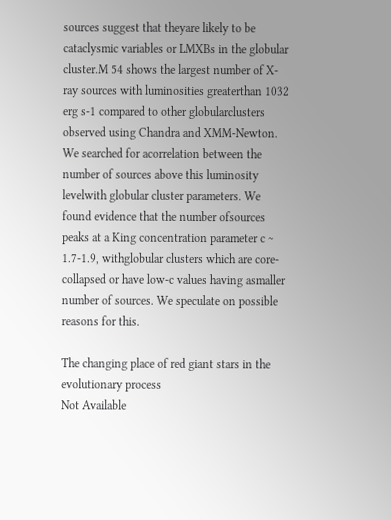sources suggest that theyare likely to be cataclysmic variables or LMXBs in the globular cluster.M 54 shows the largest number of X-ray sources with luminosities greaterthan 1032 erg s-1 compared to other globularclusters observed using Chandra and XMM-Newton. We searched for acorrelation between the number of sources above this luminosity levelwith globular cluster parameters. We found evidence that the number ofsources peaks at a King concentration parameter c ~ 1.7-1.9, withglobular clusters which are core-collapsed or have low-c values having asmaller number of sources. We speculate on possible reasons for this.

The changing place of red giant stars in the evolutionary process
Not Available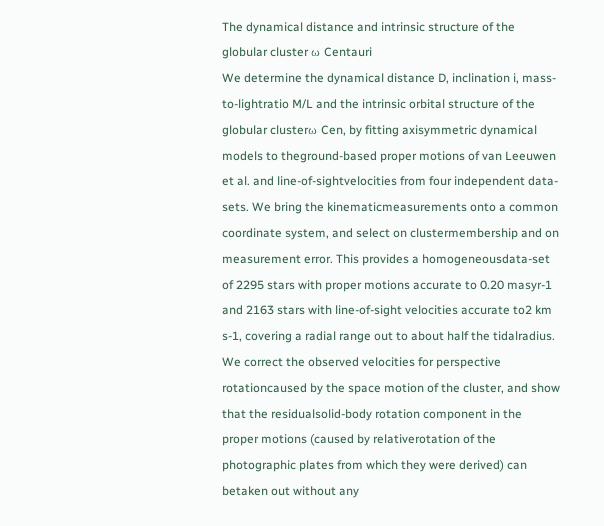The dynamical distance and intrinsic structure of the globular cluster ω Centauri
We determine the dynamical distance D, inclination i, mass-to-lightratio M/L and the intrinsic orbital structure of the globular clusterω Cen, by fitting axisymmetric dynamical models to theground-based proper motions of van Leeuwen et al. and line-of-sightvelocities from four independent data-sets. We bring the kinematicmeasurements onto a common coordinate system, and select on clustermembership and on measurement error. This provides a homogeneousdata-set of 2295 stars with proper motions accurate to 0.20 masyr-1 and 2163 stars with line-of-sight velocities accurate to2 km s-1, covering a radial range out to about half the tidalradius. We correct the observed velocities for perspective rotationcaused by the space motion of the cluster, and show that the residualsolid-body rotation component in the proper motions (caused by relativerotation of the photographic plates from which they were derived) can betaken out without any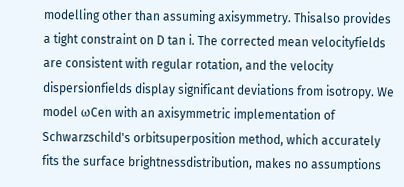modelling other than assuming axisymmetry. Thisalso provides a tight constraint on D tan i. The corrected mean velocityfields are consistent with regular rotation, and the velocity dispersionfields display significant deviations from isotropy. We model ωCen with an axisymmetric implementation of Schwarzschild's orbitsuperposition method, which accurately fits the surface brightnessdistribution, makes no assumptions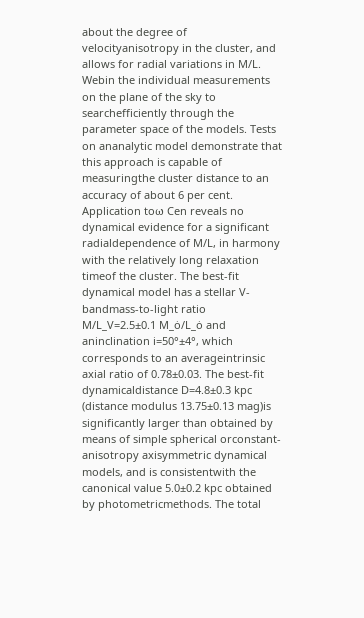about the degree of velocityanisotropy in the cluster, and allows for radial variations in M/L. Webin the individual measurements on the plane of the sky to searchefficiently through the parameter space of the models. Tests on ananalytic model demonstrate that this approach is capable of measuringthe cluster distance to an accuracy of about 6 per cent. Application toω Cen reveals no dynamical evidence for a significant radialdependence of M/L, in harmony with the relatively long relaxation timeof the cluster. The best-fit dynamical model has a stellar V-bandmass-to-light ratio M/L_V=2.5±0.1 M_ȯ/L_ȯ and aninclination i=50°±4°, which corresponds to an averageintrinsic axial ratio of 0.78±0.03. The best-fit dynamicaldistance D=4.8±0.3 kpc (distance modulus 13.75±0.13 mag)is significantly larger than obtained by means of simple spherical orconstant-anisotropy axisymmetric dynamical models, and is consistentwith the canonical value 5.0±0.2 kpc obtained by photometricmethods. The total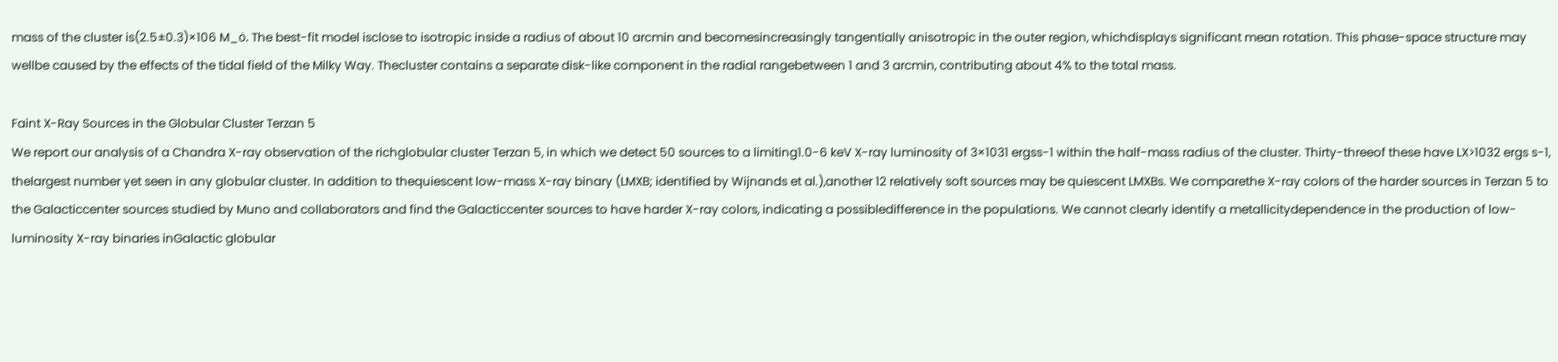mass of the cluster is(2.5±0.3)×106 M_ȯ. The best-fit model isclose to isotropic inside a radius of about 10 arcmin and becomesincreasingly tangentially anisotropic in the outer region, whichdisplays significant mean rotation. This phase-space structure may wellbe caused by the effects of the tidal field of the Milky Way. Thecluster contains a separate disk-like component in the radial rangebetween 1 and 3 arcmin, contributing about 4% to the total mass.

Faint X-Ray Sources in the Globular Cluster Terzan 5
We report our analysis of a Chandra X-ray observation of the richglobular cluster Terzan 5, in which we detect 50 sources to a limiting1.0-6 keV X-ray luminosity of 3×1031 ergss-1 within the half-mass radius of the cluster. Thirty-threeof these have LX>1032 ergs s-1, thelargest number yet seen in any globular cluster. In addition to thequiescent low-mass X-ray binary (LMXB; identified by Wijnands et al.),another 12 relatively soft sources may be quiescent LMXBs. We comparethe X-ray colors of the harder sources in Terzan 5 to the Galacticcenter sources studied by Muno and collaborators and find the Galacticcenter sources to have harder X-ray colors, indicating a possibledifference in the populations. We cannot clearly identify a metallicitydependence in the production of low-luminosity X-ray binaries inGalactic globular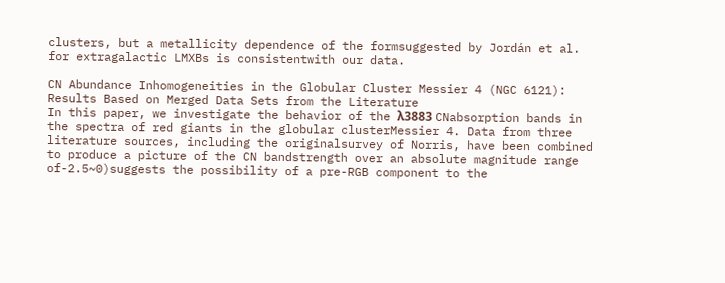clusters, but a metallicity dependence of the formsuggested by Jordán et al. for extragalactic LMXBs is consistentwith our data.

CN Abundance Inhomogeneities in the Globular Cluster Messier 4 (NGC 6121): Results Based on Merged Data Sets from the Literature
In this paper, we investigate the behavior of the λ3883 CNabsorption bands in the spectra of red giants in the globular clusterMessier 4. Data from three literature sources, including the originalsurvey of Norris, have been combined to produce a picture of the CN bandstrength over an absolute magnitude range of-2.5~0)suggests the possibility of a pre-RGB component to the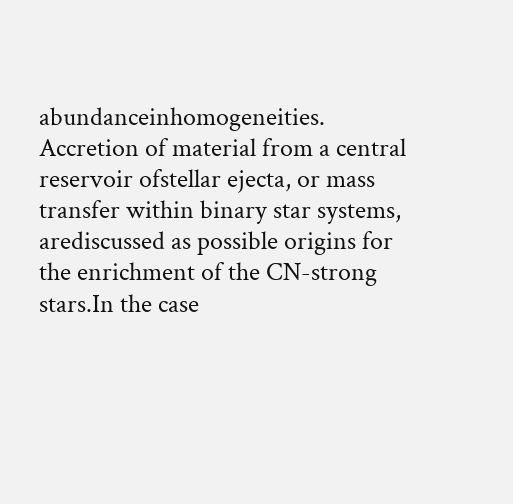abundanceinhomogeneities. Accretion of material from a central reservoir ofstellar ejecta, or mass transfer within binary star systems, arediscussed as possible origins for the enrichment of the CN-strong stars.In the case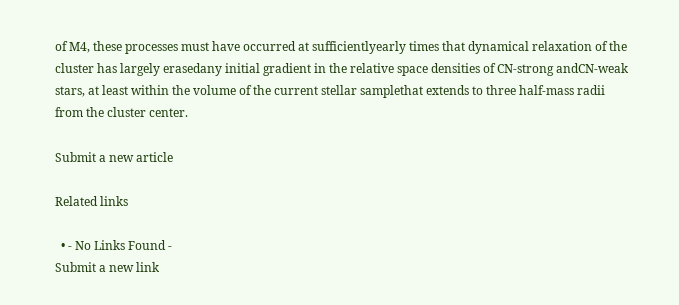of M4, these processes must have occurred at sufficientlyearly times that dynamical relaxation of the cluster has largely erasedany initial gradient in the relative space densities of CN-strong andCN-weak stars, at least within the volume of the current stellar samplethat extends to three half-mass radii from the cluster center.

Submit a new article

Related links

  • - No Links Found -
Submit a new link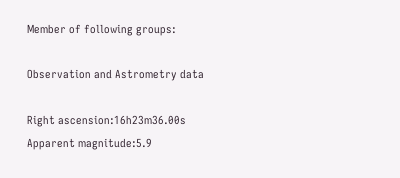Member of following groups:

Observation and Astrometry data

Right ascension:16h23m36.00s
Apparent magnitude:5.9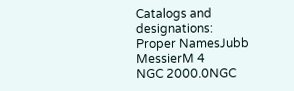Catalogs and designations:
Proper NamesJubb
MessierM 4
NGC 2000.0NGC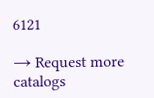6121

→ Request more catalogs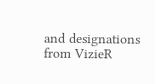and designations from VizieR